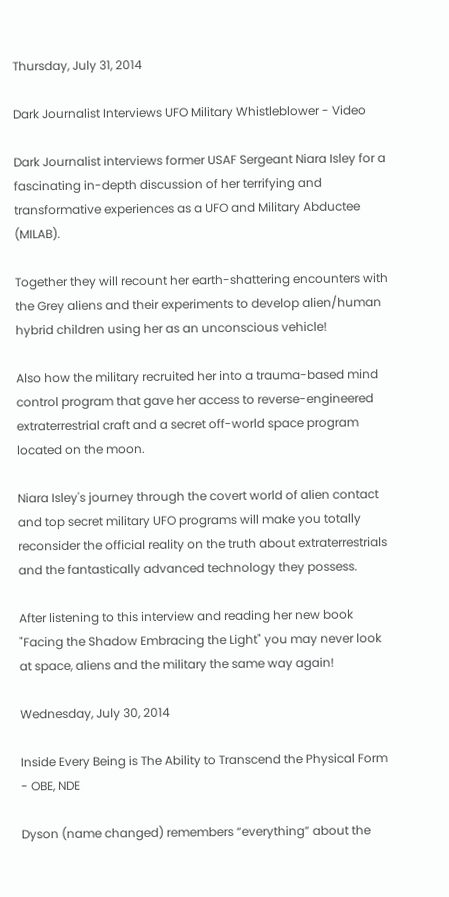Thursday, July 31, 2014

Dark Journalist Interviews UFO Military Whistleblower - Video

Dark Journalist interviews former USAF Sergeant Niara Isley for a fascinating in-depth discussion of her terrifying and transformative experiences as a UFO and Military Abductee (MILAB).

Together they will recount her earth-shattering encounters with the Grey aliens and their experiments to develop alien/human hybrid children using her as an unconscious vehicle!

Also how the military recruited her into a trauma-based mind control program that gave her access to reverse-engineered extraterrestrial craft and a secret off-world space program located on the moon.

Niara Isley's journey through the covert world of alien contact and top secret military UFO programs will make you totally reconsider the official reality on the truth about extraterrestrials and the fantastically advanced technology they possess.

After listening to this interview and reading her new book "Facing the Shadow Embracing the Light" you may never look at space, aliens and the military the same way again!

Wednesday, July 30, 2014

Inside Every Being is The Ability to Transcend the Physical Form - OBE, NDE

Dyson (name changed) remembers “everything” about the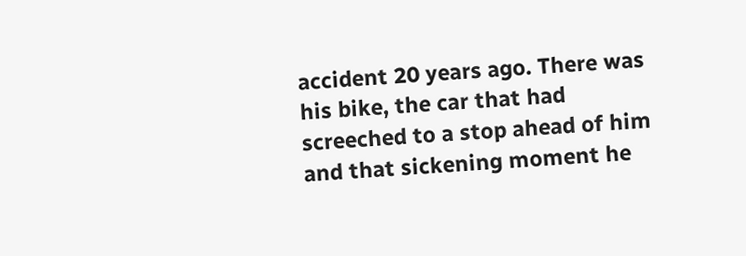accident 20 years ago. There was his bike, the car that had screeched to a stop ahead of him and that sickening moment he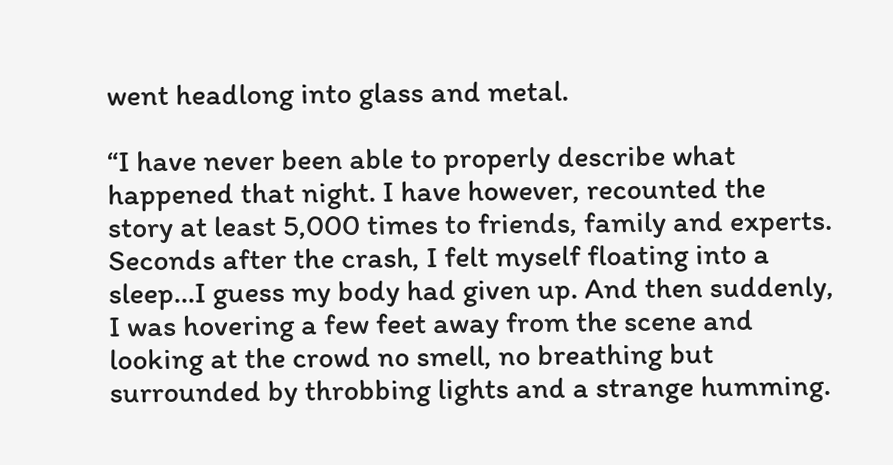went headlong into glass and metal.

“I have never been able to properly describe what happened that night. I have however, recounted the story at least 5,000 times to friends, family and experts. Seconds after the crash, I felt myself floating into a sleep…I guess my body had given up. And then suddenly, I was hovering a few feet away from the scene and looking at the crowd no smell, no breathing but surrounded by throbbing lights and a strange humming.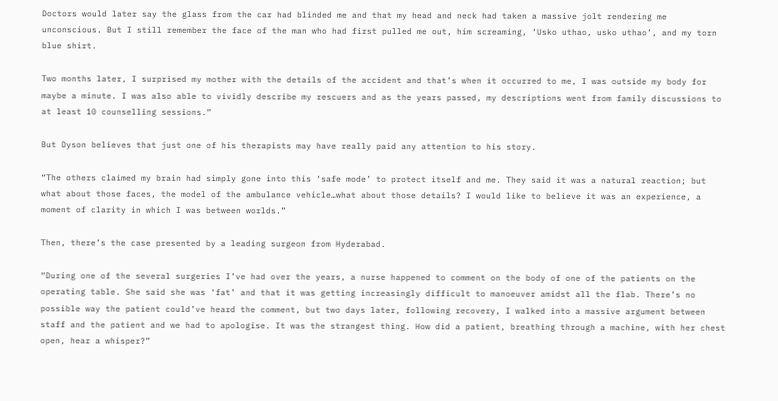Doctors would later say the glass from the car had blinded me and that my head and neck had taken a massive jolt rendering me unconscious. But I still remember the face of the man who had first pulled me out, him screaming, ‘Usko uthao, usko uthao’, and my torn blue shirt.

Two months later, I surprised my mother with the details of the accident and that’s when it occurred to me, I was outside my body for maybe a minute. I was also able to vividly describe my rescuers and as the years passed, my descriptions went from family discussions to at least 10 counselling sessions.”

But Dyson believes that just one of his therapists may have really paid any attention to his story.

“The others claimed my brain had simply gone into this ‘safe mode’ to protect itself and me. They said it was a natural reaction; but what about those faces, the model of the ambulance vehicle…what about those details? I would like to believe it was an experience, a moment of clarity in which I was between worlds.”

Then, there’s the case presented by a leading surgeon from Hyderabad.

“During one of the several surgeries I’ve had over the years, a nurse happened to comment on the body of one of the patients on the operating table. She said she was ‘fat’ and that it was getting increasingly difficult to manoeuver amidst all the flab. There’s no possible way the patient could’ve heard the comment, but two days later, following recovery, I walked into a massive argument between staff and the patient and we had to apologise. It was the strangest thing. How did a patient, breathing through a machine, with her chest open, hear a whisper?”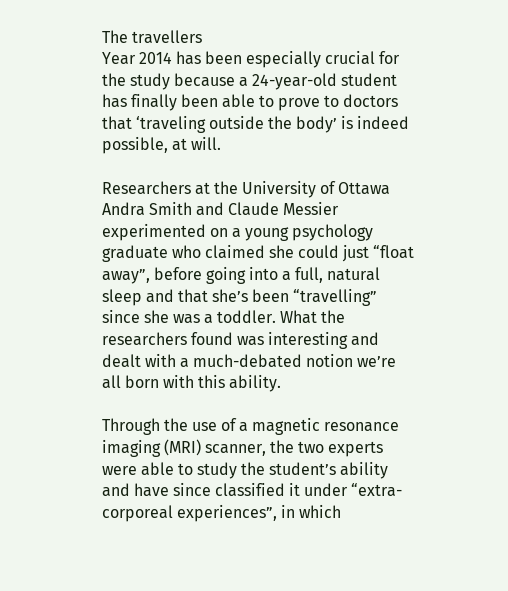The travellers
Year 2014 has been especially crucial for the study because a 24-year-old student has finally been able to prove to doctors that ‘traveling outside the body’ is indeed possible, at will.

Researchers at the University of Ottawa Andra Smith and Claude Messier experimented on a young psychology graduate who claimed she could just “float away”, before going into a full, natural sleep and that she’s been “travelling” since she was a toddler. What the researchers found was interesting and dealt with a much-debated notion we’re all born with this ability.

Through the use of a magnetic resonance imaging (MRI) scanner, the two experts were able to study the student’s ability and have since classified it under “extra-corporeal experiences”, in which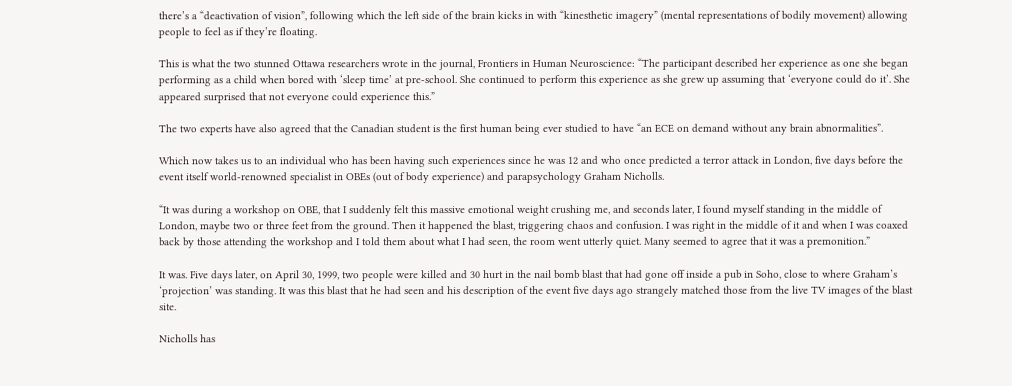there’s a “deactivation of vision”, following which the left side of the brain kicks in with “kinesthetic imagery” (mental representations of bodily movement) allowing people to feel as if they’re floating.

This is what the two stunned Ottawa researchers wrote in the journal, Frontiers in Human Neuroscience: “The participant described her experience as one she began performing as a child when bored with ‘sleep time’ at pre-school. She continued to perform this experience as she grew up assuming that ‘everyone could do it’. She appeared surprised that not everyone could experience this.”

The two experts have also agreed that the Canadian student is the first human being ever studied to have “an ECE on demand without any brain abnormalities”.

Which now takes us to an individual who has been having such experiences since he was 12 and who once predicted a terror attack in London, five days before the event itself world-renowned specialist in OBEs (out of body experience) and parapsychology Graham Nicholls.

“It was during a workshop on OBE, that I suddenly felt this massive emotional weight crushing me, and seconds later, I found myself standing in the middle of London, maybe two or three feet from the ground. Then it happened the blast, triggering chaos and confusion. I was right in the middle of it and when I was coaxed back by those attending the workshop and I told them about what I had seen, the room went utterly quiet. Many seemed to agree that it was a premonition.”

It was. Five days later, on April 30, 1999, two people were killed and 30 hurt in the nail bomb blast that had gone off inside a pub in Soho, close to where Graham’s ‘projection’ was standing. It was this blast that he had seen and his description of the event five days ago strangely matched those from the live TV images of the blast site.

Nicholls has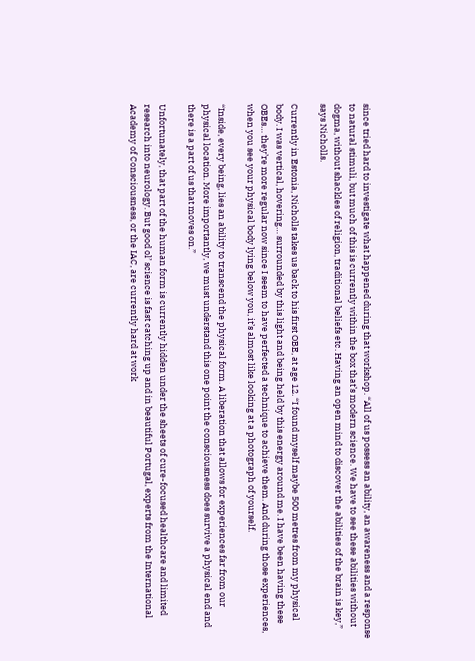since tried hard to investigate what happened during that workshop. “All of us possess an ability, an awareness and a response to natural stimuli, but much of this is currently within the box that’s modern science. We have to see these abilities without dogma, without shackles of religion, traditional beliefs etc. Having an open mind to discover the abilities of the brain is key,” says Nicholls.

Currently in Estonia, Nicholls takes us back to his first OBE, at age 12. “I found myself maybe 500 metres from my physical body. I was vertical, hovering… surrounded by this light and being held by this energy around me. I have been having these OBEs… they’re more regular now since I seem to have perfected a technique to achieve them. And during those experiences, when you see your physical body lying below you, it’s almost like looking at a photograph of yourself.

“Inside, every being, lies an ability to transcend the physical form. A liberation that allows for experiences far from our physical location. More importantly, we must understand this one point the consciousness does survive a physical end and there is a part of us that moves on.”

Unfortunately, that part of the human form is currently hidden under the sheets of cure-focused healthcare and limited research into neurology. But good ol’ science is fast catching up and in beautiful Portugal, experts from the International Academy of Consciousness, or the IAC, are currently hard at work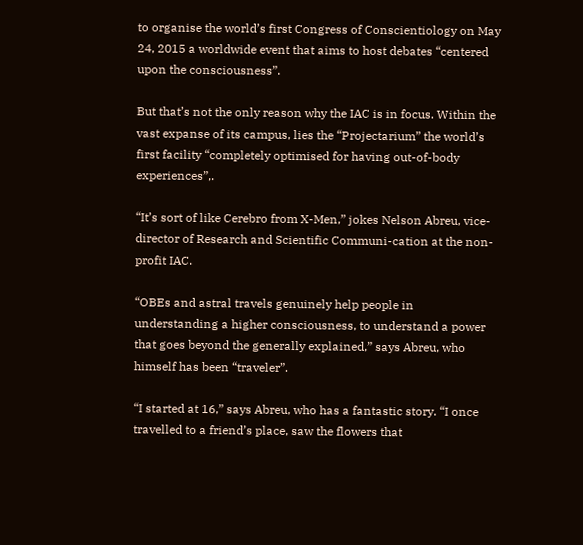to organise the world’s first Congress of Conscientiology on May 24, 2015 a worldwide event that aims to host debates “centered upon the consciousness”.

But that’s not the only reason why the IAC is in focus. Within the vast expanse of its campus, lies the “Projectarium” the world’s first facility “completely optimised for having out-of-body experiences”,.

“It’s sort of like Cerebro from X-Men,” jokes Nelson Abreu, vice-director of Research and Scientific Communi-cation at the non-profit IAC.

“OBEs and astral travels genuinely help people in understanding a higher consciousness, to understand a power that goes beyond the generally explained,” says Abreu, who himself has been “traveler”.

“I started at 16,” says Abreu, who has a fantastic story. “I once travelled to a friend’s place, saw the flowers that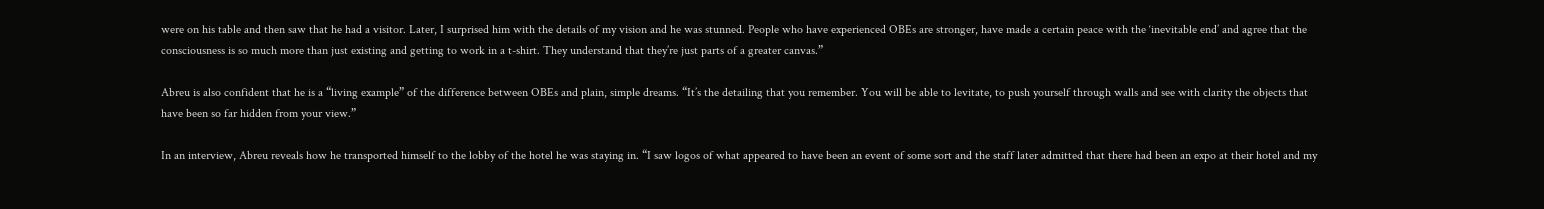were on his table and then saw that he had a visitor. Later, I surprised him with the details of my vision and he was stunned. People who have experienced OBEs are stronger, have made a certain peace with the ‘inevitable end’ and agree that the consciousness is so much more than just existing and getting to work in a t-shirt. They understand that they’re just parts of a greater canvas.”

Abreu is also confident that he is a “living example” of the difference between OBEs and plain, simple dreams. “It’s the detailing that you remember. You will be able to levitate, to push yourself through walls and see with clarity the objects that have been so far hidden from your view.”

In an interview, Abreu reveals how he transported himself to the lobby of the hotel he was staying in. “I saw logos of what appeared to have been an event of some sort and the staff later admitted that there had been an expo at their hotel and my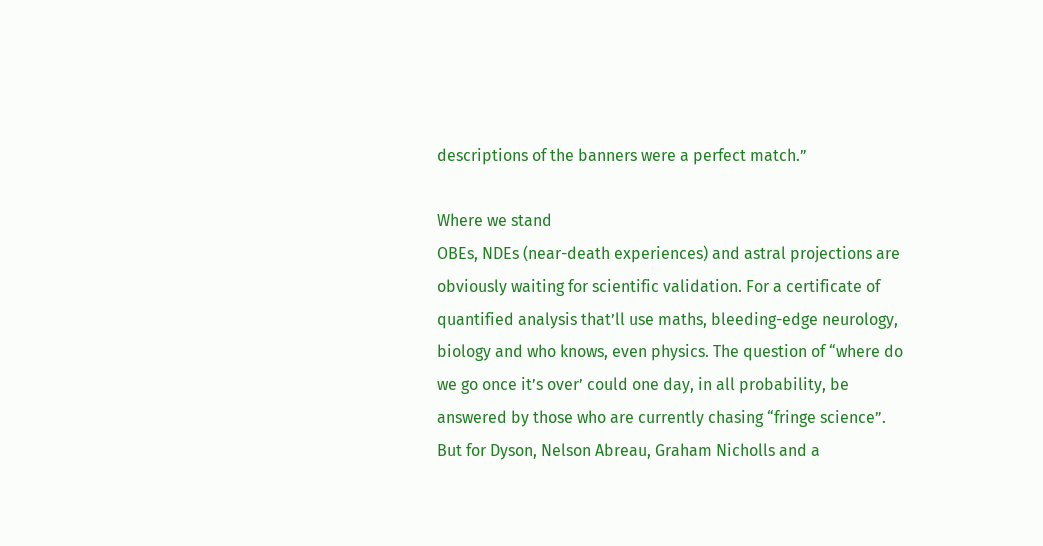descriptions of the banners were a perfect match.”

Where we stand
OBEs, NDEs (near-death experiences) and astral projections are obviously waiting for scientific validation. For a certificate of quantified analysis that’ll use maths, bleeding-edge neurology, biology and who knows, even physics. The question of “where do we go once it’s over’ could one day, in all probability, be answered by those who are currently chasing “fringe science”. But for Dyson, Nelson Abreau, Graham Nicholls and a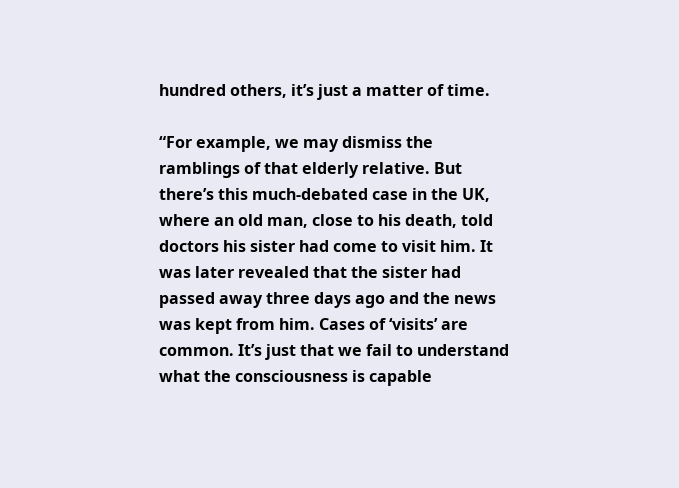hundred others, it’s just a matter of time.

“For example, we may dismiss the ramblings of that elderly relative. But there’s this much-debated case in the UK, where an old man, close to his death, told doctors his sister had come to visit him. It was later revealed that the sister had passed away three days ago and the news was kept from him. Cases of ‘visits’ are common. It’s just that we fail to understand what the consciousness is capable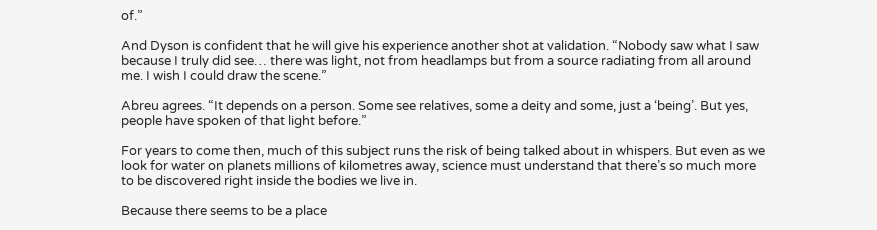of.”

And Dyson is confident that he will give his experience another shot at validation. “Nobody saw what I saw because I truly did see… there was light, not from headlamps but from a source radiating from all around me. I wish I could draw the scene.”

Abreu agrees. “It depends on a person. Some see relatives, some a deity and some, just a ‘being’. But yes, people have spoken of that light before.”

For years to come then, much of this subject runs the risk of being talked about in whispers. But even as we look for water on planets millions of kilometres away, science must understand that there’s so much more to be discovered right inside the bodies we live in.

Because there seems to be a place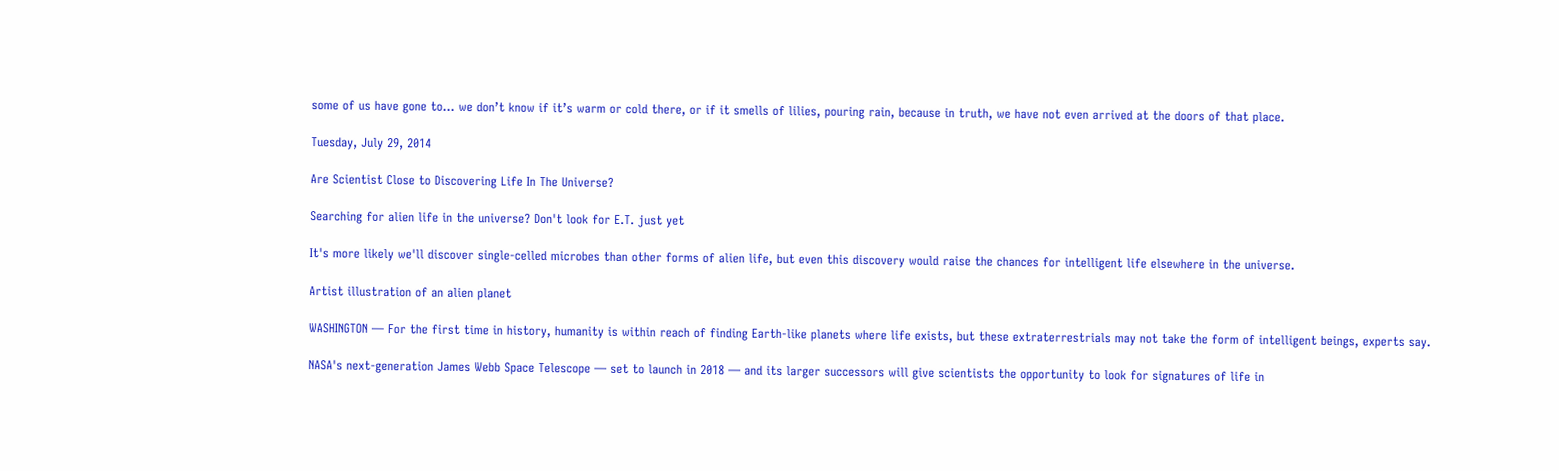some of us have gone to… we don’t know if it’s warm or cold there, or if it smells of lilies, pouring rain, because in truth, we have not even arrived at the doors of that place.

Tuesday, July 29, 2014

Are Scientist Close to Discovering Life In The Universe?

Searching for alien life in the universe? Don't look for E.T. just yet

It's more likely we'll discover single-celled microbes than other forms of alien life, but even this discovery would raise the chances for intelligent life elsewhere in the universe.

Artist illustration of an alien planet

WASHINGTON — For the first time in history, humanity is within reach of finding Earth-like planets where life exists, but these extraterrestrials may not take the form of intelligent beings, experts say.

NASA's next-generation James Webb Space Telescope — set to launch in 2018 — and its larger successors will give scientists the opportunity to look for signatures of life in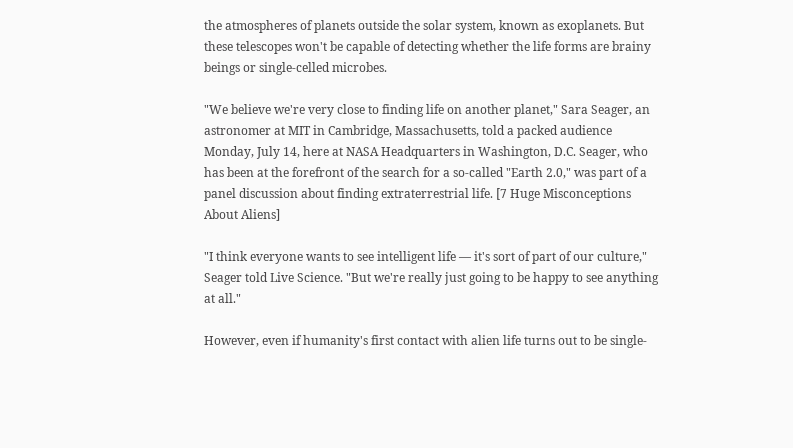the atmospheres of planets outside the solar system, known as exoplanets. But these telescopes won't be capable of detecting whether the life forms are brainy beings or single-celled microbes.

"We believe we're very close to finding life on another planet," Sara Seager, an astronomer at MIT in Cambridge, Massachusetts, told a packed audience Monday, July 14, here at NASA Headquarters in Washington, D.C. Seager, who has been at the forefront of the search for a so-called "Earth 2.0," was part of a panel discussion about finding extraterrestrial life. [7 Huge Misconceptions About Aliens]

"I think everyone wants to see intelligent life — it's sort of part of our culture," Seager told Live Science. "But we're really just going to be happy to see anything at all."

However, even if humanity's first contact with alien life turns out to be single-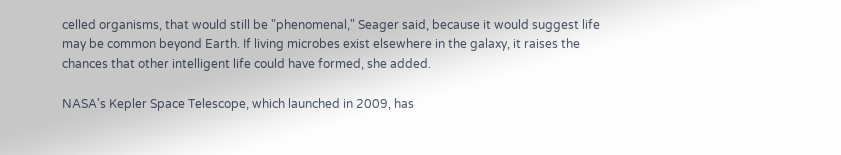celled organisms, that would still be "phenomenal," Seager said, because it would suggest life may be common beyond Earth. If living microbes exist elsewhere in the galaxy, it raises the chances that other intelligent life could have formed, she added.

NASA's Kepler Space Telescope, which launched in 2009, has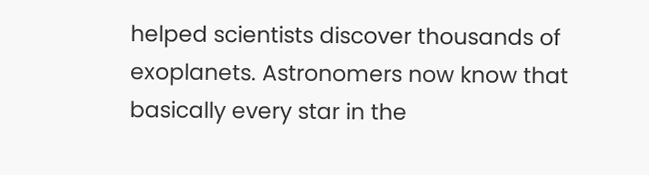helped scientists discover thousands of exoplanets. Astronomers now know that basically every star in the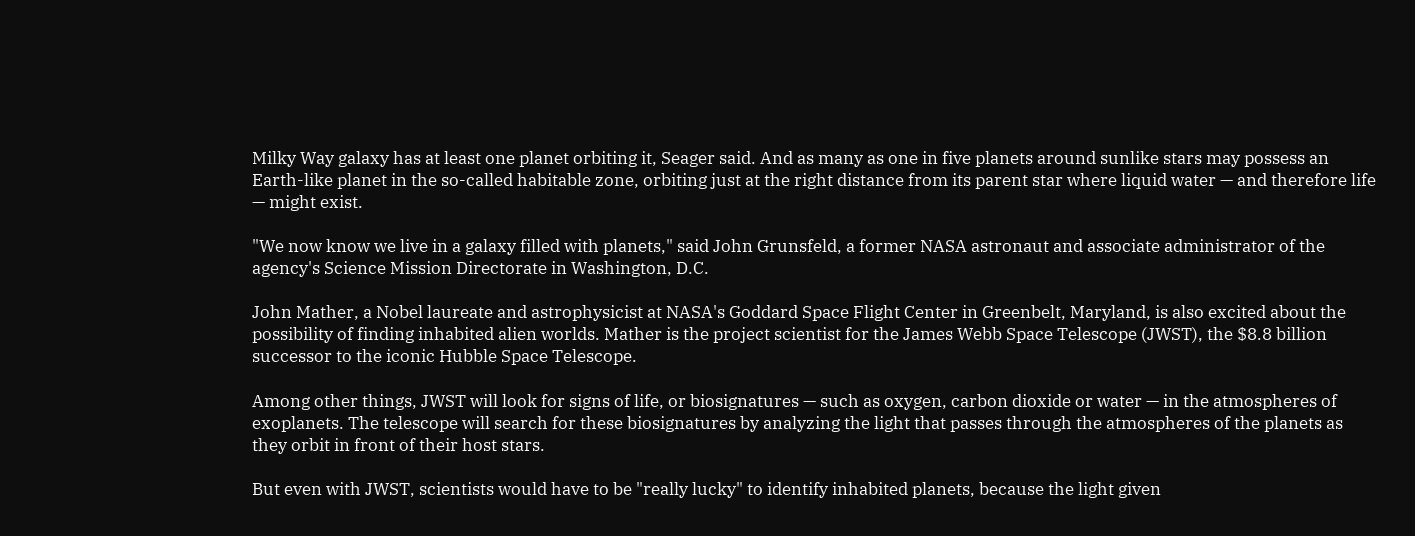Milky Way galaxy has at least one planet orbiting it, Seager said. And as many as one in five planets around sunlike stars may possess an Earth-like planet in the so-called habitable zone, orbiting just at the right distance from its parent star where liquid water — and therefore life — might exist.

"We now know we live in a galaxy filled with planets," said John Grunsfeld, a former NASA astronaut and associate administrator of the agency's Science Mission Directorate in Washington, D.C.

John Mather, a Nobel laureate and astrophysicist at NASA's Goddard Space Flight Center in Greenbelt, Maryland, is also excited about the possibility of finding inhabited alien worlds. Mather is the project scientist for the James Webb Space Telescope (JWST), the $8.8 billion successor to the iconic Hubble Space Telescope.

Among other things, JWST will look for signs of life, or biosignatures — such as oxygen, carbon dioxide or water — in the atmospheres of exoplanets. The telescope will search for these biosignatures by analyzing the light that passes through the atmospheres of the planets as they orbit in front of their host stars.

But even with JWST, scientists would have to be "really lucky" to identify inhabited planets, because the light given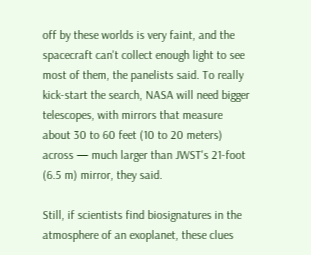off by these worlds is very faint, and the spacecraft can't collect enough light to see most of them, the panelists said. To really kick-start the search, NASA will need bigger telescopes, with mirrors that measure about 30 to 60 feet (10 to 20 meters) across — much larger than JWST's 21-foot (6.5 m) mirror, they said.

Still, if scientists find biosignatures in the atmosphere of an exoplanet, these clues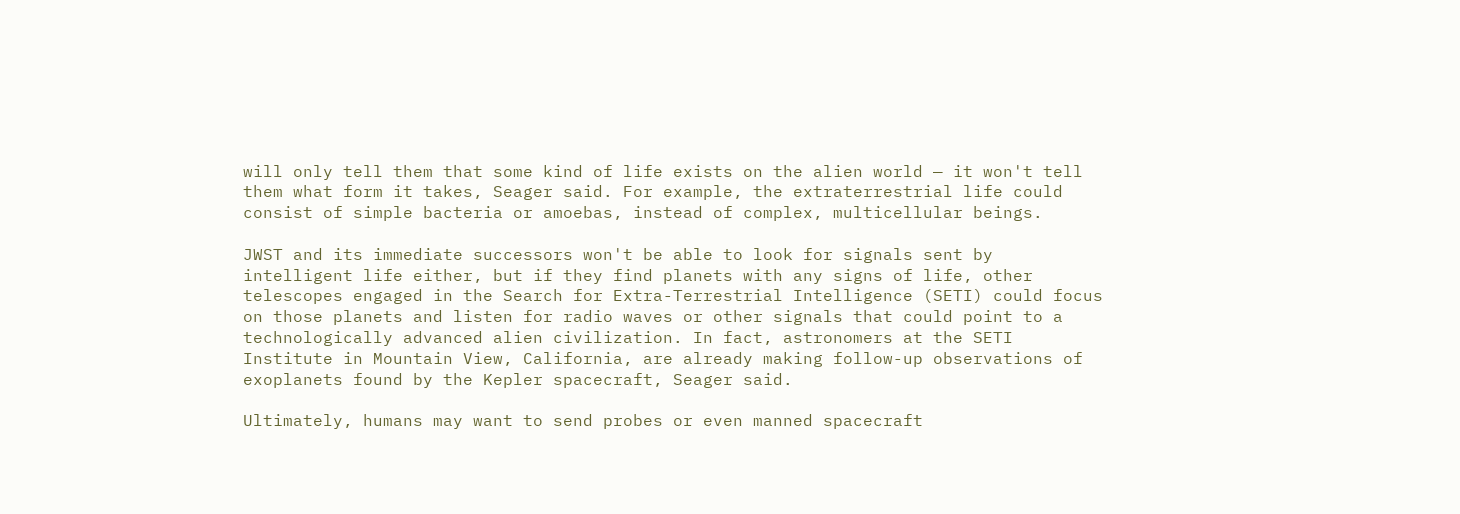will only tell them that some kind of life exists on the alien world — it won't tell them what form it takes, Seager said. For example, the extraterrestrial life could consist of simple bacteria or amoebas, instead of complex, multicellular beings.

JWST and its immediate successors won't be able to look for signals sent by intelligent life either, but if they find planets with any signs of life, other telescopes engaged in the Search for Extra-Terrestrial Intelligence (SETI) could focus on those planets and listen for radio waves or other signals that could point to a technologically advanced alien civilization. In fact, astronomers at the SETI Institute in Mountain View, California, are already making follow-up observations of exoplanets found by the Kepler spacecraft, Seager said.

Ultimately, humans may want to send probes or even manned spacecraft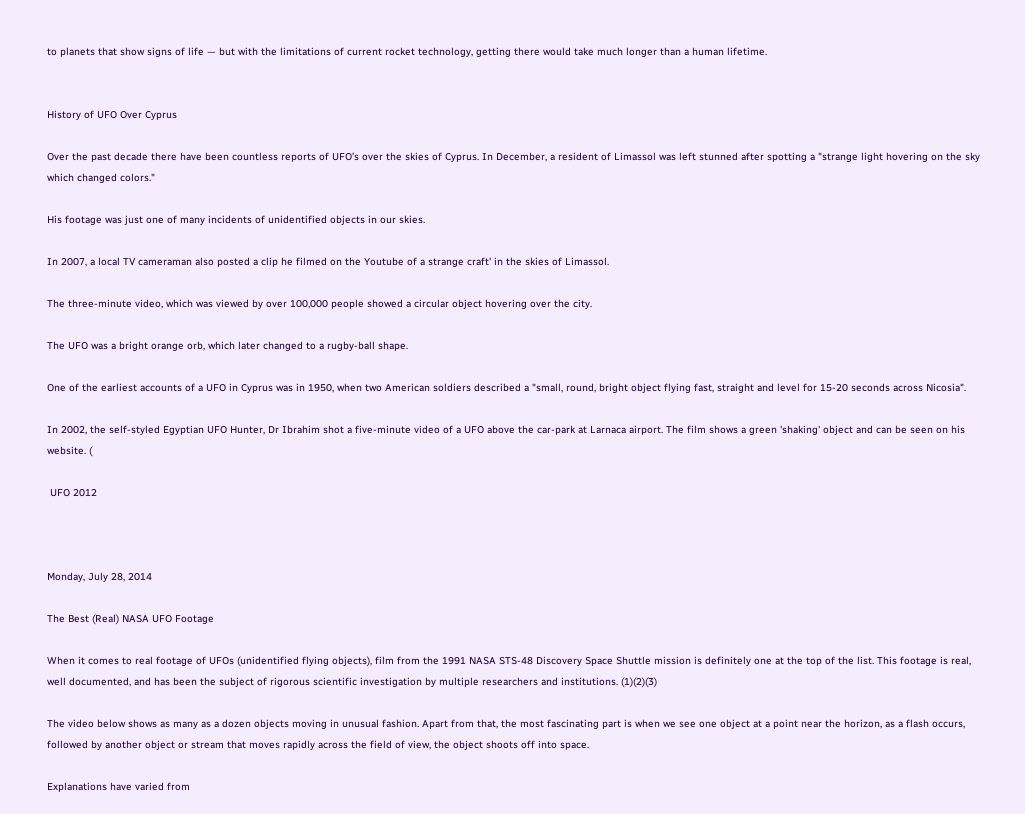to planets that show signs of life — but with the limitations of current rocket technology, getting there would take much longer than a human lifetime.


History of UFO Over Cyprus

Over the past decade there have been countless reports of UFO’s over the skies of Cyprus. In December, a resident of Limassol was left stunned after spotting a "strange light hovering on the sky which changed colors."

His footage was just one of many incidents of unidentified objects in our skies.

In 2007, a local TV cameraman also posted a clip he filmed on the Youtube of a strange craft' in the skies of Limassol.

The three-minute video, which was viewed by over 100,000 people showed a circular object hovering over the city.

The UFO was a bright orange orb, which later changed to a rugby-ball shape.

One of the earliest accounts of a UFO in Cyprus was in 1950, when two American soldiers described a "small, round, bright object flying fast, straight and level for 15-20 seconds across Nicosia".

In 2002, the self-styled Egyptian UFO Hunter, Dr Ibrahim shot a five-minute video of a UFO above the car-park at Larnaca airport. The film shows a green 'shaking' object and can be seen on his website. (

 UFO 2012



Monday, July 28, 2014

The Best (Real) NASA UFO Footage

When it comes to real footage of UFOs (unidentified flying objects), film from the 1991 NASA STS-48 Discovery Space Shuttle mission is definitely one at the top of the list. This footage is real, well documented, and has been the subject of rigorous scientific investigation by multiple researchers and institutions. (1)(2)(3)

The video below shows as many as a dozen objects moving in unusual fashion. Apart from that, the most fascinating part is when we see one object at a point near the horizon, as a flash occurs, followed by another object or stream that moves rapidly across the field of view, the object shoots off into space.

Explanations have varied from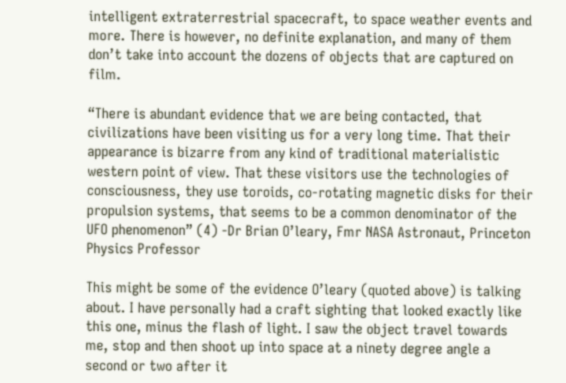intelligent extraterrestrial spacecraft, to space weather events and more. There is however, no definite explanation, and many of them don’t take into account the dozens of objects that are captured on film.

“There is abundant evidence that we are being contacted, that civilizations have been visiting us for a very long time. That their appearance is bizarre from any kind of traditional materialistic western point of view. That these visitors use the technologies of consciousness, they use toroids, co-rotating magnetic disks for their propulsion systems, that seems to be a common denominator of the UFO phenomenon” (4) -Dr Brian O’leary, Fmr NASA Astronaut, Princeton Physics Professor

This might be some of the evidence O’leary (quoted above) is talking about. I have personally had a craft sighting that looked exactly like this one, minus the flash of light. I saw the object travel towards me, stop and then shoot up into space at a ninety degree angle a second or two after it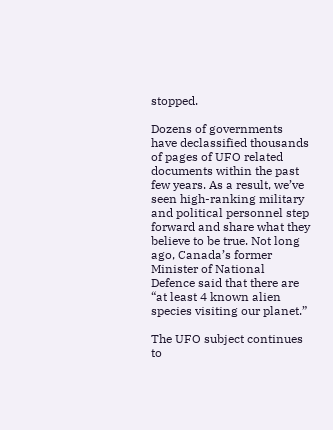stopped.

Dozens of governments have declassified thousands of pages of UFO related documents within the past few years. As a result, we’ve seen high-ranking military and political personnel step forward and share what they believe to be true. Not long ago, Canada’s former Minister of National Defence said that there are “at least 4 known alien species visiting our planet.”

The UFO subject continues to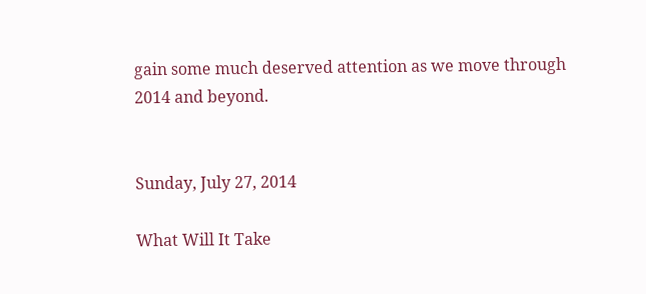gain some much deserved attention as we move through 2014 and beyond.


Sunday, July 27, 2014

What Will It Take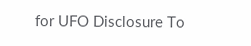for UFO Disclosure To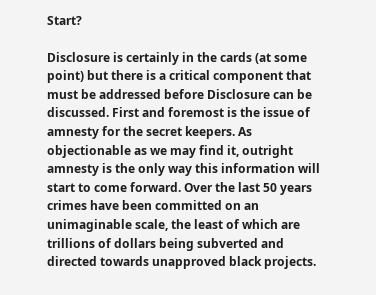Start?

Disclosure is certainly in the cards (at some point) but there is a critical component that must be addressed before Disclosure can be discussed. First and foremost is the issue of amnesty for the secret keepers. As objectionable as we may find it, outright  amnesty is the only way this information will start to come forward. Over the last 50 years crimes have been committed on an unimaginable scale, the least of which are trillions of dollars being subverted and directed towards unapproved black projects.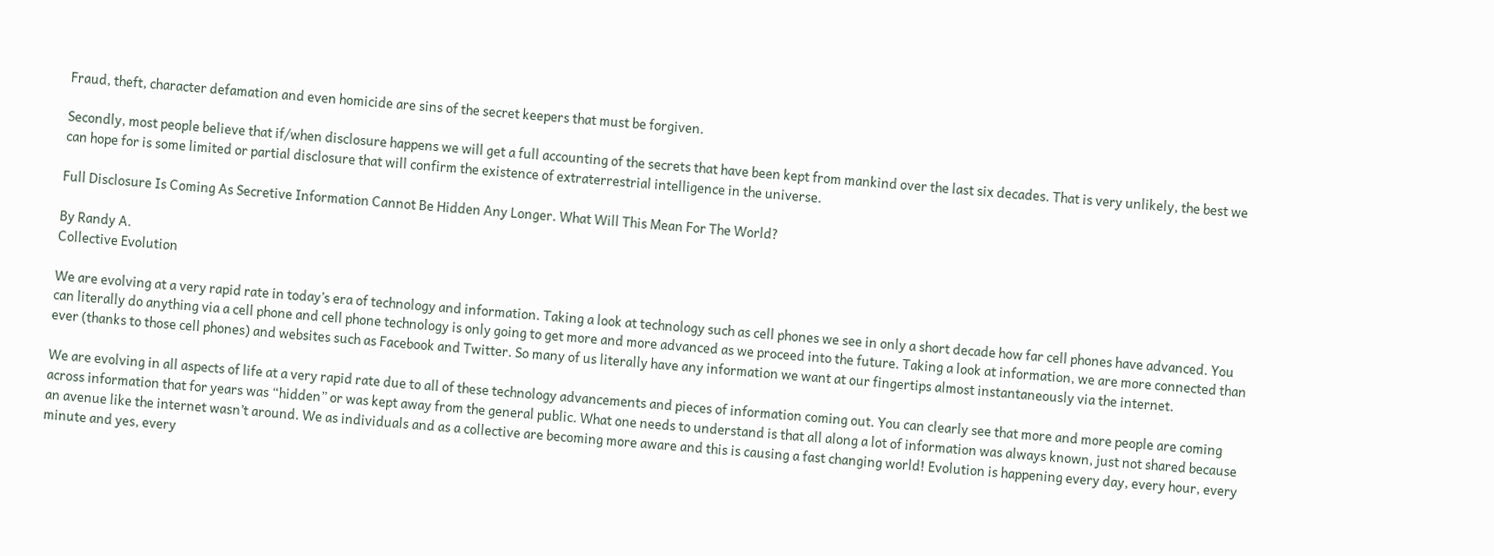Fraud, theft, character defamation and even homicide are sins of the secret keepers that must be forgiven.

Secondly, most people believe that if/when disclosure happens we will get a full accounting of the secrets that have been kept from mankind over the last six decades. That is very unlikely, the best we can hope for is some limited or partial disclosure that will confirm the existence of extraterrestrial intelligence in the universe.

Full Disclosure Is Coming As Secretive Information Cannot Be Hidden Any Longer. What Will This Mean For The World?

By Randy A.
Collective Evolution

We are evolving at a very rapid rate in today’s era of technology and information. Taking a look at technology such as cell phones we see in only a short decade how far cell phones have advanced. You can literally do anything via a cell phone and cell phone technology is only going to get more and more advanced as we proceed into the future. Taking a look at information, we are more connected than ever (thanks to those cell phones) and websites such as Facebook and Twitter. So many of us literally have any information we want at our fingertips almost instantaneously via the internet.

We are evolving in all aspects of life at a very rapid rate due to all of these technology advancements and pieces of information coming out. You can clearly see that more and more people are coming across information that for years was “hidden” or was kept away from the general public. What one needs to understand is that all along a lot of information was always known, just not shared because an avenue like the internet wasn’t around. We as individuals and as a collective are becoming more aware and this is causing a fast changing world! Evolution is happening every day, every hour, every minute and yes, every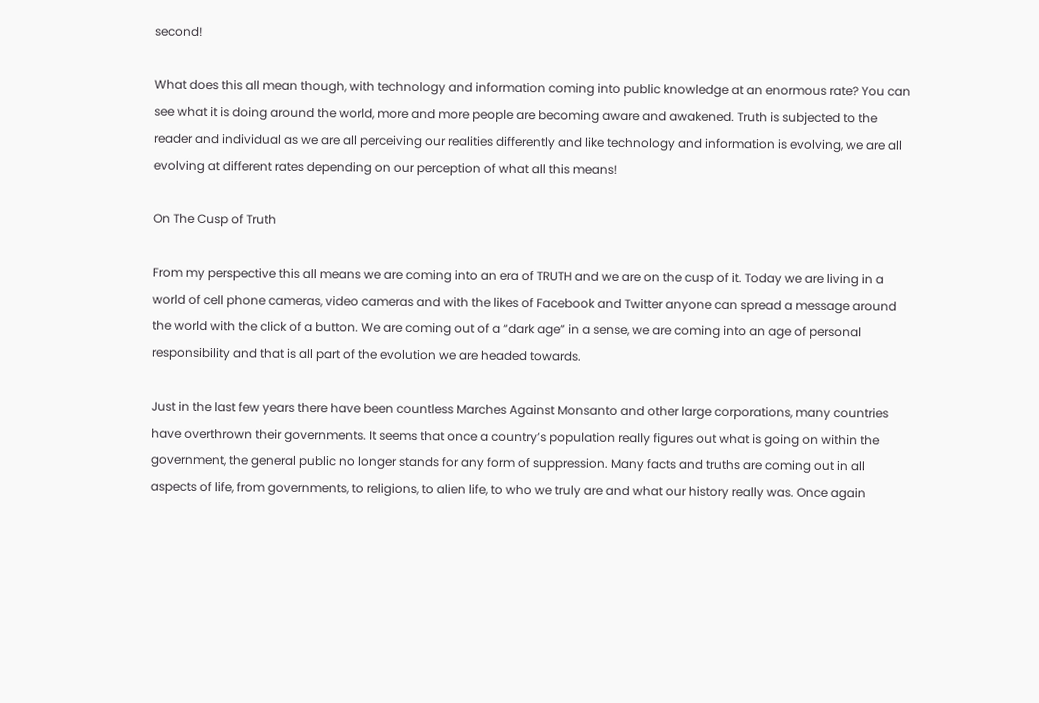second!

What does this all mean though, with technology and information coming into public knowledge at an enormous rate? You can see what it is doing around the world, more and more people are becoming aware and awakened. Truth is subjected to the reader and individual as we are all perceiving our realities differently and like technology and information is evolving, we are all evolving at different rates depending on our perception of what all this means!

On The Cusp of Truth

From my perspective this all means we are coming into an era of TRUTH and we are on the cusp of it. Today we are living in a world of cell phone cameras, video cameras and with the likes of Facebook and Twitter anyone can spread a message around the world with the click of a button. We are coming out of a “dark age” in a sense, we are coming into an age of personal responsibility and that is all part of the evolution we are headed towards.

Just in the last few years there have been countless Marches Against Monsanto and other large corporations, many countries have overthrown their governments. It seems that once a country’s population really figures out what is going on within the government, the general public no longer stands for any form of suppression. Many facts and truths are coming out in all aspects of life, from governments, to religions, to alien life, to who we truly are and what our history really was. Once again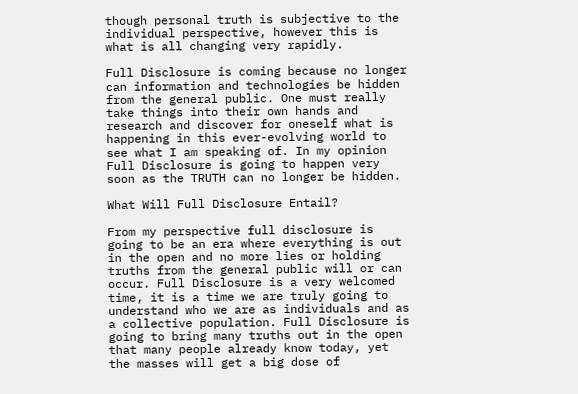though personal truth is subjective to the individual perspective, however this is what is all changing very rapidly.

Full Disclosure is coming because no longer can information and technologies be hidden from the general public. One must really take things into their own hands and research and discover for oneself what is happening in this ever-evolving world to see what I am speaking of. In my opinion Full Disclosure is going to happen very soon as the TRUTH can no longer be hidden.

What Will Full Disclosure Entail?

From my perspective full disclosure is going to be an era where everything is out in the open and no more lies or holding truths from the general public will or can occur. Full Disclosure is a very welcomed time, it is a time we are truly going to understand who we are as individuals and as a collective population. Full Disclosure is going to bring many truths out in the open that many people already know today, yet the masses will get a big dose of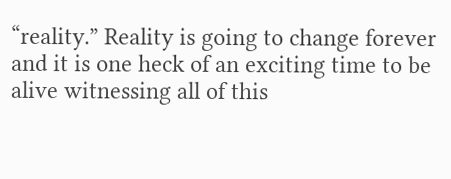“reality.” Reality is going to change forever and it is one heck of an exciting time to be alive witnessing all of this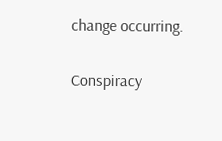change occurring.

Conspiracy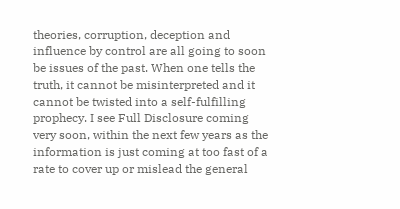theories, corruption, deception and influence by control are all going to soon be issues of the past. When one tells the truth, it cannot be misinterpreted and it cannot be twisted into a self-fulfilling prophecy. I see Full Disclosure coming very soon, within the next few years as the information is just coming at too fast of a rate to cover up or mislead the general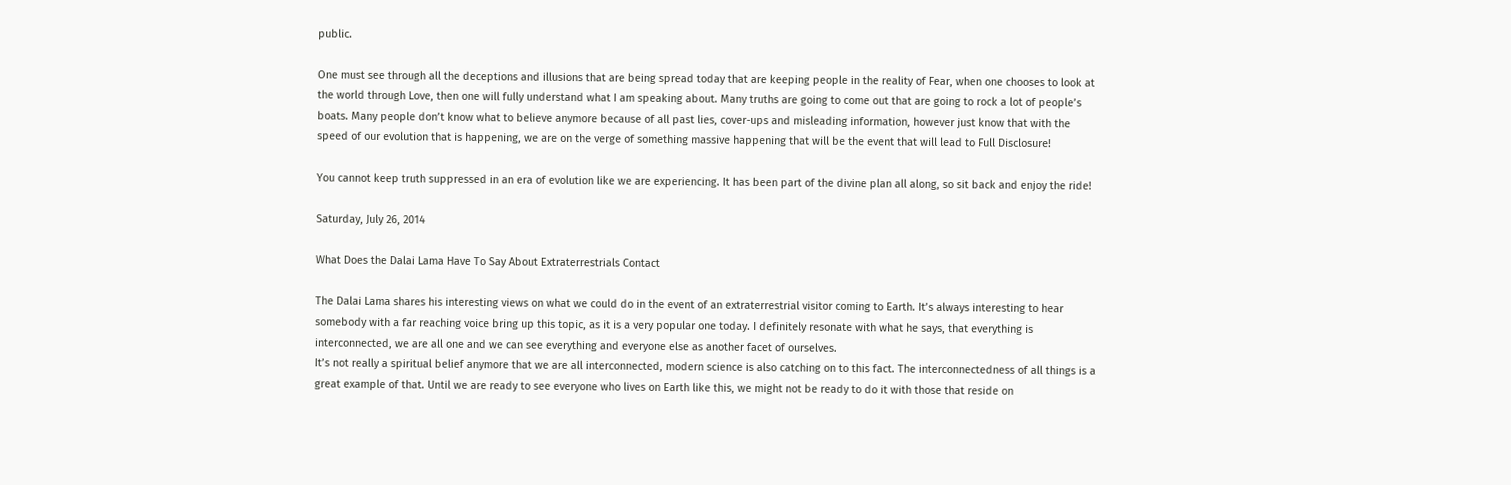public.

One must see through all the deceptions and illusions that are being spread today that are keeping people in the reality of Fear, when one chooses to look at the world through Love, then one will fully understand what I am speaking about. Many truths are going to come out that are going to rock a lot of people’s boats. Many people don’t know what to believe anymore because of all past lies, cover-ups and misleading information, however just know that with the speed of our evolution that is happening, we are on the verge of something massive happening that will be the event that will lead to Full Disclosure!

You cannot keep truth suppressed in an era of evolution like we are experiencing. It has been part of the divine plan all along, so sit back and enjoy the ride!

Saturday, July 26, 2014

What Does the Dalai Lama Have To Say About Extraterrestrials Contact

The Dalai Lama shares his interesting views on what we could do in the event of an extraterrestrial visitor coming to Earth. It’s always interesting to hear somebody with a far reaching voice bring up this topic, as it is a very popular one today. I definitely resonate with what he says, that everything is interconnected, we are all one and we can see everything and everyone else as another facet of ourselves.
It’s not really a spiritual belief anymore that we are all interconnected, modern science is also catching on to this fact. The interconnectedness of all things is a great example of that. Until we are ready to see everyone who lives on Earth like this, we might not be ready to do it with those that reside on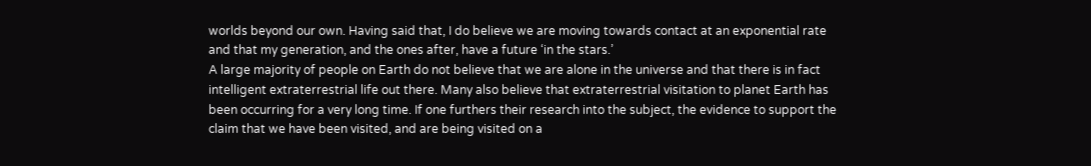worlds beyond our own. Having said that, I do believe we are moving towards contact at an exponential rate and that my generation, and the ones after, have a future ‘in the stars.’
A large majority of people on Earth do not believe that we are alone in the universe and that there is in fact intelligent extraterrestrial life out there. Many also believe that extraterrestrial visitation to planet Earth has been occurring for a very long time. If one furthers their research into the subject, the evidence to support the claim that we have been visited, and are being visited on a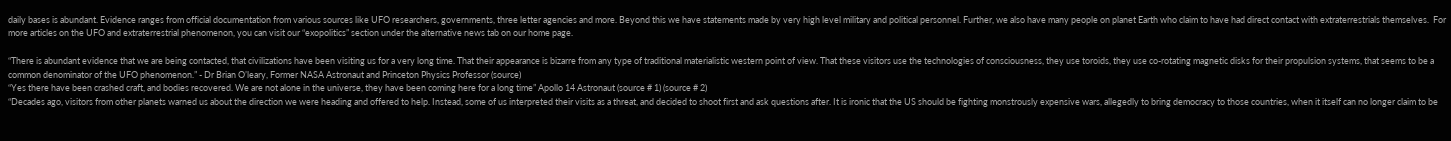daily bases is abundant. Evidence ranges from official documentation from various sources like UFO researchers, governments, three letter agencies and more. Beyond this we have statements made by very high level military and political personnel. Further, we also have many people on planet Earth who claim to have had direct contact with extraterrestrials themselves.  For more articles on the UFO and extraterrestrial phenomenon, you can visit our “exopolitics” section under the alternative news tab on our home page.

“There is abundant evidence that we are being contacted, that civilizations have been visiting us for a very long time. That their appearance is bizarre from any type of traditional materialistic western point of view. That these visitors use the technologies of consciousness, they use toroids, they use co-rotating magnetic disks for their propulsion systems, that seems to be a common denominator of the UFO phenomenon.” - Dr Brian O’leary, Former NASA Astronaut and Princeton Physics Professor (source)
“Yes there have been crashed craft, and bodies recovered. We are not alone in the universe, they have been coming here for a long time” Apollo 14 Astronaut (source # 1) (source # 2)
“Decades ago, visitors from other planets warned us about the direction we were heading and offered to help. Instead, some of us interpreted their visits as a threat, and decided to shoot first and ask questions after. It is ironic that the US should be fighting monstrously expensive wars, allegedly to bring democracy to those countries, when it itself can no longer claim to be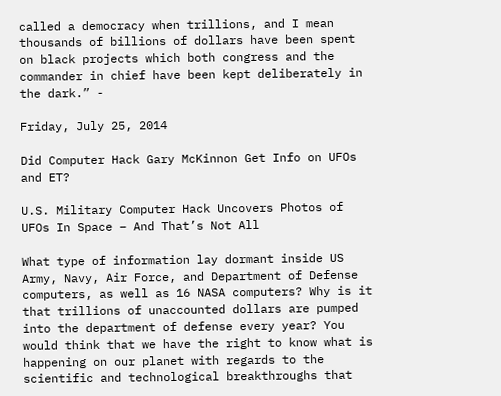called a democracy when trillions, and I mean thousands of billions of dollars have been spent on black projects which both congress and the commander in chief have been kept deliberately in the dark.” -

Friday, July 25, 2014

Did Computer Hack Gary McKinnon Get Info on UFOs and ET?

U.S. Military Computer Hack Uncovers Photos of UFOs In Space – And That’s Not All

What type of information lay dormant inside US Army, Navy, Air Force, and Department of Defense computers, as well as 16 NASA computers? Why is it that trillions of unaccounted dollars are pumped into the department of defense every year? You would think that we have the right to know what is happening on our planet with regards to the scientific and technological breakthroughs that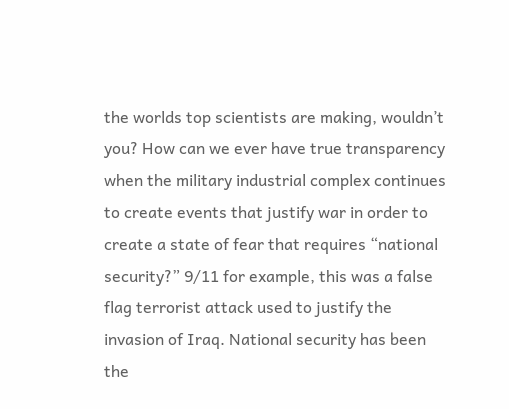the worlds top scientists are making, wouldn’t you? How can we ever have true transparency when the military industrial complex continues to create events that justify war in order to create a state of fear that requires “national security?” 9/11 for example, this was a false flag terrorist attack used to justify the invasion of Iraq. National security has been the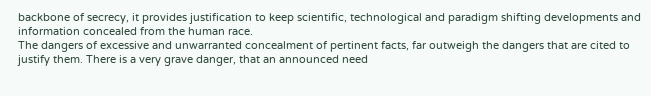backbone of secrecy, it provides justification to keep scientific, technological and paradigm shifting developments and information concealed from the human race.
The dangers of excessive and unwarranted concealment of pertinent facts, far outweigh the dangers that are cited to justify them. There is a very grave danger, that an announced need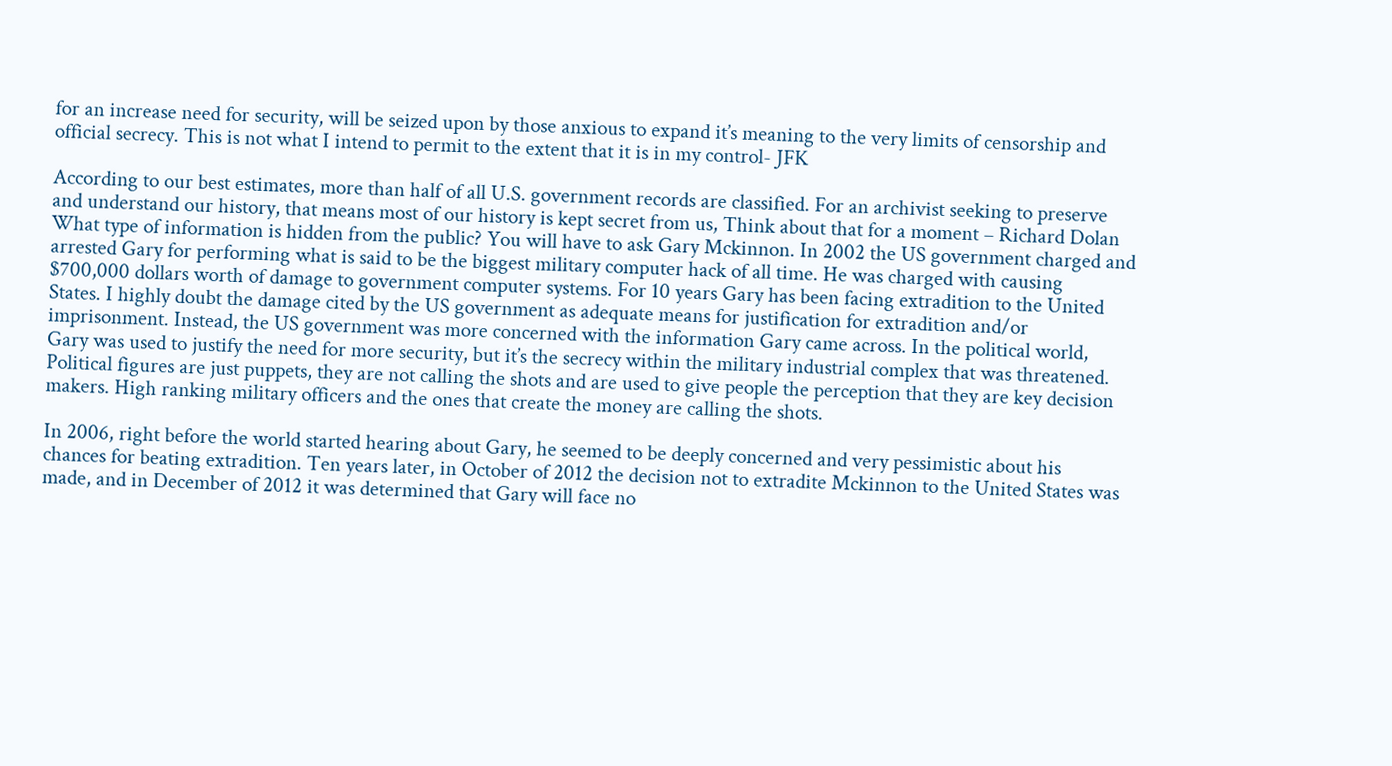for an increase need for security, will be seized upon by those anxious to expand it’s meaning to the very limits of censorship and official secrecy. This is not what I intend to permit to the extent that it is in my control- JFK

According to our best estimates, more than half of all U.S. government records are classified. For an archivist seeking to preserve and understand our history, that means most of our history is kept secret from us, Think about that for a moment – Richard Dolan
What type of information is hidden from the public? You will have to ask Gary Mckinnon. In 2002 the US government charged and arrested Gary for performing what is said to be the biggest military computer hack of all time. He was charged with causing $700,000 dollars worth of damage to government computer systems. For 10 years Gary has been facing extradition to the United States. I highly doubt the damage cited by the US government as adequate means for justification for extradition and/or imprisonment. Instead, the US government was more concerned with the information Gary came across. In the political world, Gary was used to justify the need for more security, but it’s the secrecy within the military industrial complex that was threatened. Political figures are just puppets, they are not calling the shots and are used to give people the perception that they are key decision makers. High ranking military officers and the ones that create the money are calling the shots.

In 2006, right before the world started hearing about Gary, he seemed to be deeply concerned and very pessimistic about his chances for beating extradition. Ten years later, in October of 2012 the decision not to extradite Mckinnon to the United States was made, and in December of 2012 it was determined that Gary will face no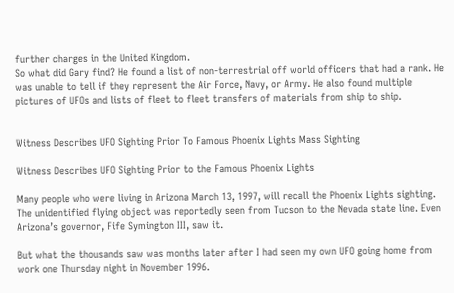further charges in the United Kingdom.
So what did Gary find? He found a list of non-terrestrial off world officers that had a rank. He was unable to tell if they represent the Air Force, Navy, or Army. He also found multiple pictures of UFOs and lists of fleet to fleet transfers of materials from ship to ship.


Witness Describes UFO Sighting Prior To Famous Phoenix Lights Mass Sighting

Witness Describes UFO Sighting Prior to the Famous Phoenix Lights

Many people who were living in Arizona March 13, 1997, will recall the Phoenix Lights sighting. The unidentified flying object was reportedly seen from Tucson to the Nevada state line. Even Arizona’s governor, Fife Symington III, saw it.

But what the thousands saw was months later after I had seen my own UFO going home from work one Thursday night in November 1996.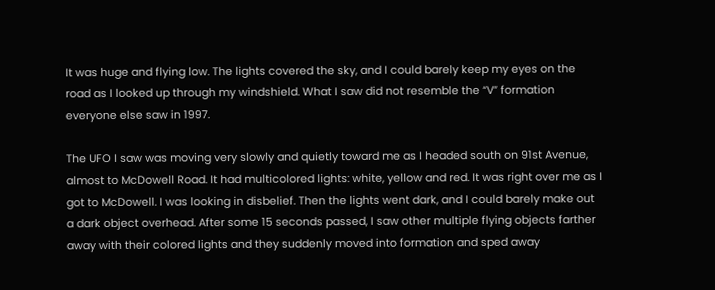It was huge and flying low. The lights covered the sky, and I could barely keep my eyes on the road as I looked up through my windshield. What I saw did not resemble the “V” formation everyone else saw in 1997.

The UFO I saw was moving very slowly and quietly toward me as I headed south on 91st Avenue, almost to McDowell Road. It had multicolored lights: white, yellow and red. It was right over me as I got to McDowell. I was looking in disbelief. Then the lights went dark, and I could barely make out a dark object overhead. After some 15 seconds passed, I saw other multiple flying objects farther away with their colored lights and they suddenly moved into formation and sped away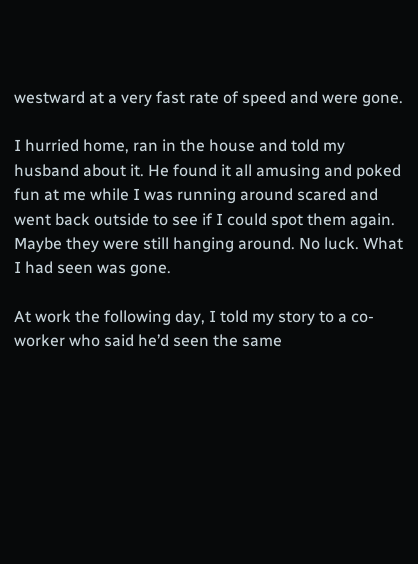westward at a very fast rate of speed and were gone.

I hurried home, ran in the house and told my husband about it. He found it all amusing and poked fun at me while I was running around scared and went back outside to see if I could spot them again. Maybe they were still hanging around. No luck. What I had seen was gone.

At work the following day, I told my story to a co-worker who said he’d seen the same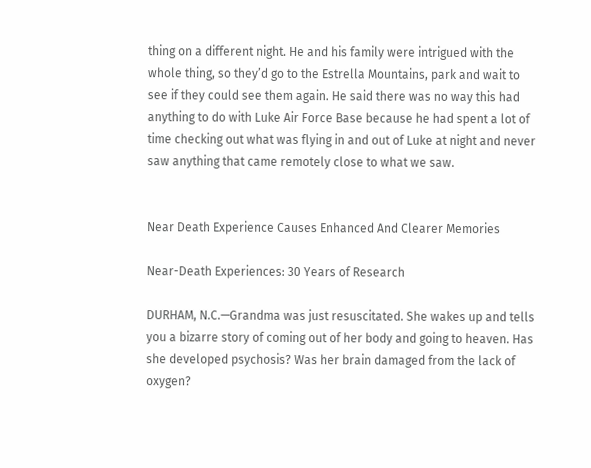thing on a different night. He and his family were intrigued with the whole thing, so they’d go to the Estrella Mountains, park and wait to see if they could see them again. He said there was no way this had anything to do with Luke Air Force Base because he had spent a lot of time checking out what was flying in and out of Luke at night and never saw anything that came remotely close to what we saw.


Near Death Experience Causes Enhanced And Clearer Memories

Near-Death Experiences: 30 Years of Research

DURHAM, N.C.—Grandma was just resuscitated. She wakes up and tells you a bizarre story of coming out of her body and going to heaven. Has she developed psychosis? Was her brain damaged from the lack of oxygen?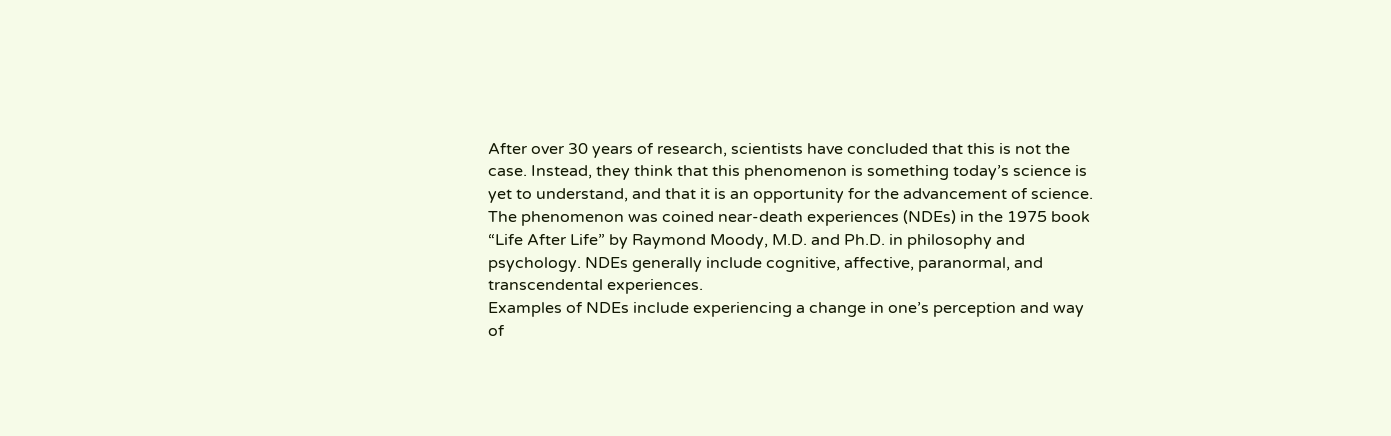After over 30 years of research, scientists have concluded that this is not the case. Instead, they think that this phenomenon is something today’s science is yet to understand, and that it is an opportunity for the advancement of science.
The phenomenon was coined near-death experiences (NDEs) in the 1975 book “Life After Life” by Raymond Moody, M.D. and Ph.D. in philosophy and psychology. NDEs generally include cognitive, affective, paranormal, and transcendental experiences.
Examples of NDEs include experiencing a change in one’s perception and way of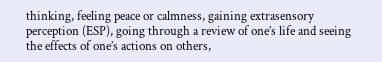thinking, feeling peace or calmness, gaining extrasensory perception (ESP), going through a review of one’s life and seeing the effects of one’s actions on others,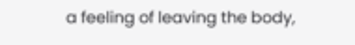a feeling of leaving the body,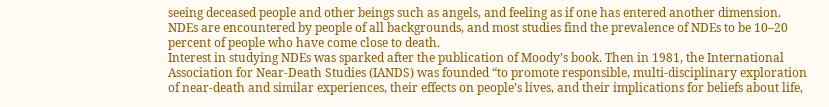seeing deceased people and other beings such as angels, and feeling as if one has entered another dimension.
NDEs are encountered by people of all backgrounds, and most studies find the prevalence of NDEs to be 10–20 percent of people who have come close to death.
Interest in studying NDEs was sparked after the publication of Moody’s book. Then in 1981, the International Association for Near-Death Studies (IANDS) was founded “to promote responsible, multi-disciplinary exploration of near-death and similar experiences, their effects on people’s lives, and their implications for beliefs about life,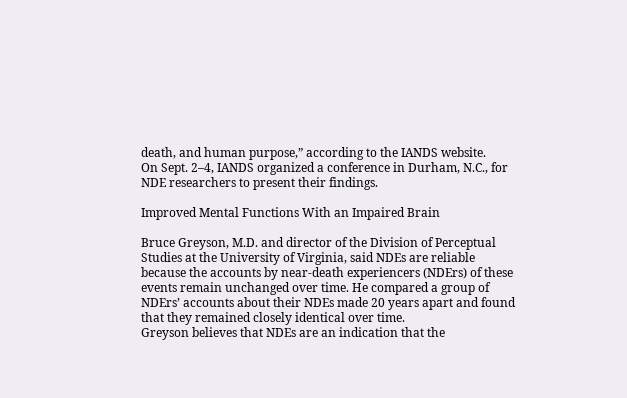death, and human purpose,” according to the IANDS website.
On Sept. 2–4, IANDS organized a conference in Durham, N.C., for NDE researchers to present their findings.

Improved Mental Functions With an Impaired Brain

Bruce Greyson, M.D. and director of the Division of Perceptual Studies at the University of Virginia, said NDEs are reliable because the accounts by near-death experiencers (NDErs) of these events remain unchanged over time. He compared a group of NDErs’ accounts about their NDEs made 20 years apart and found that they remained closely identical over time.
Greyson believes that NDEs are an indication that the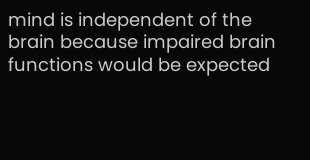mind is independent of the brain because impaired brain functions would be expected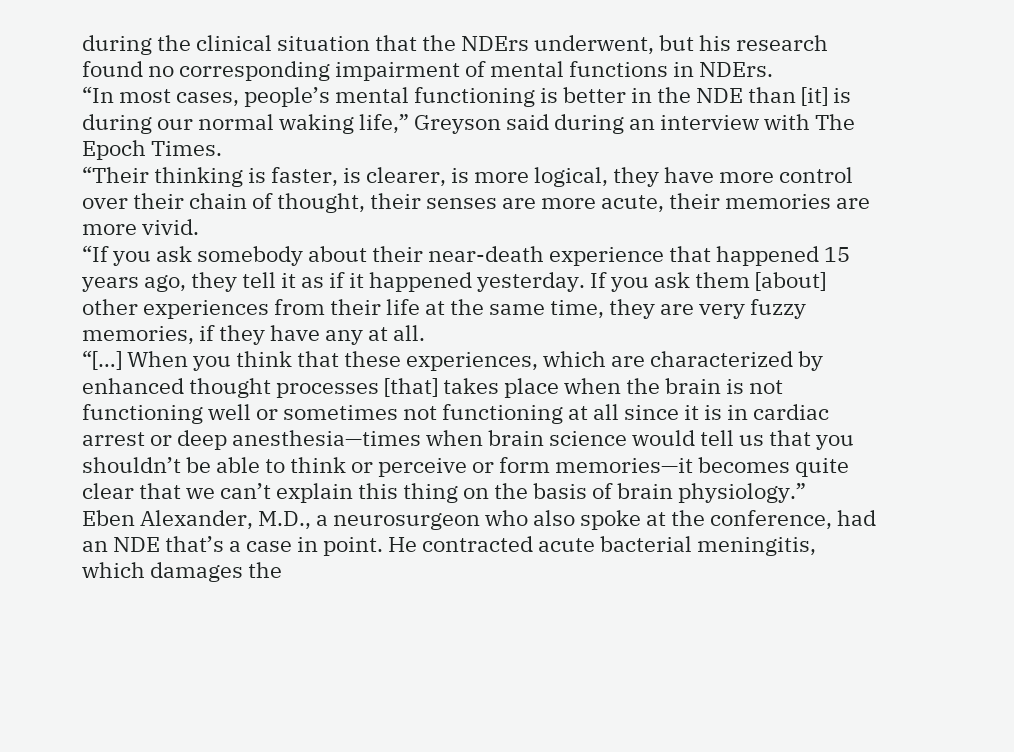during the clinical situation that the NDErs underwent, but his research found no corresponding impairment of mental functions in NDErs.
“In most cases, people’s mental functioning is better in the NDE than [it] is during our normal waking life,” Greyson said during an interview with The Epoch Times.
“Their thinking is faster, is clearer, is more logical, they have more control over their chain of thought, their senses are more acute, their memories are more vivid.
“If you ask somebody about their near-death experience that happened 15 years ago, they tell it as if it happened yesterday. If you ask them [about] other experiences from their life at the same time, they are very fuzzy memories, if they have any at all.
“[…] When you think that these experiences, which are characterized by enhanced thought processes [that] takes place when the brain is not functioning well or sometimes not functioning at all since it is in cardiac arrest or deep anesthesia—times when brain science would tell us that you shouldn’t be able to think or perceive or form memories—it becomes quite clear that we can’t explain this thing on the basis of brain physiology.”
Eben Alexander, M.D., a neurosurgeon who also spoke at the conference, had an NDE that’s a case in point. He contracted acute bacterial meningitis, which damages the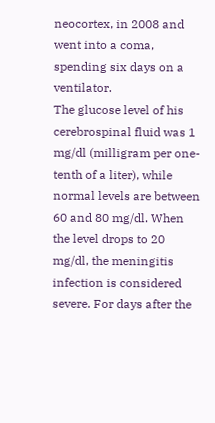neocortex, in 2008 and went into a coma, spending six days on a ventilator.
The glucose level of his cerebrospinal fluid was 1 mg/dl (milligram per one-tenth of a liter), while normal levels are between 60 and 80 mg/dl. When the level drops to 20 mg/dl, the meningitis infection is considered severe. For days after the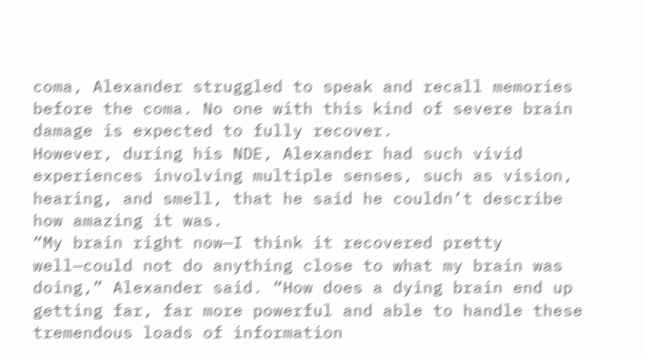coma, Alexander struggled to speak and recall memories before the coma. No one with this kind of severe brain damage is expected to fully recover.
However, during his NDE, Alexander had such vivid experiences involving multiple senses, such as vision, hearing, and smell, that he said he couldn’t describe how amazing it was.
“My brain right now—I think it recovered pretty well—could not do anything close to what my brain was doing,” Alexander said. “How does a dying brain end up getting far, far more powerful and able to handle these tremendous loads of information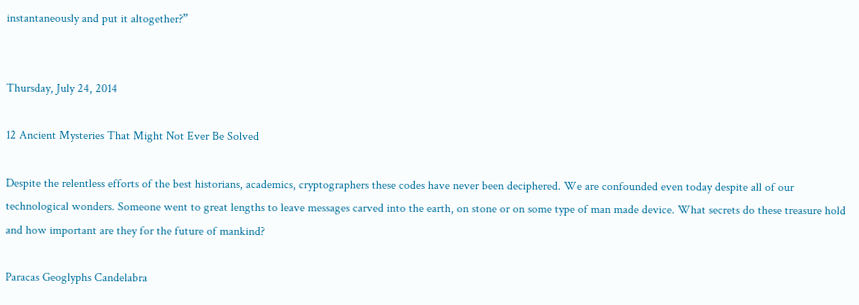instantaneously and put it altogether?”


Thursday, July 24, 2014

12 Ancient Mysteries That Might Not Ever Be Solved

Despite the relentless efforts of the best historians, academics, cryptographers these codes have never been deciphered. We are confounded even today despite all of our technological wonders. Someone went to great lengths to leave messages carved into the earth, on stone or on some type of man made device. What secrets do these treasure hold and how important are they for the future of mankind?

Paracas Geoglyphs Candelabra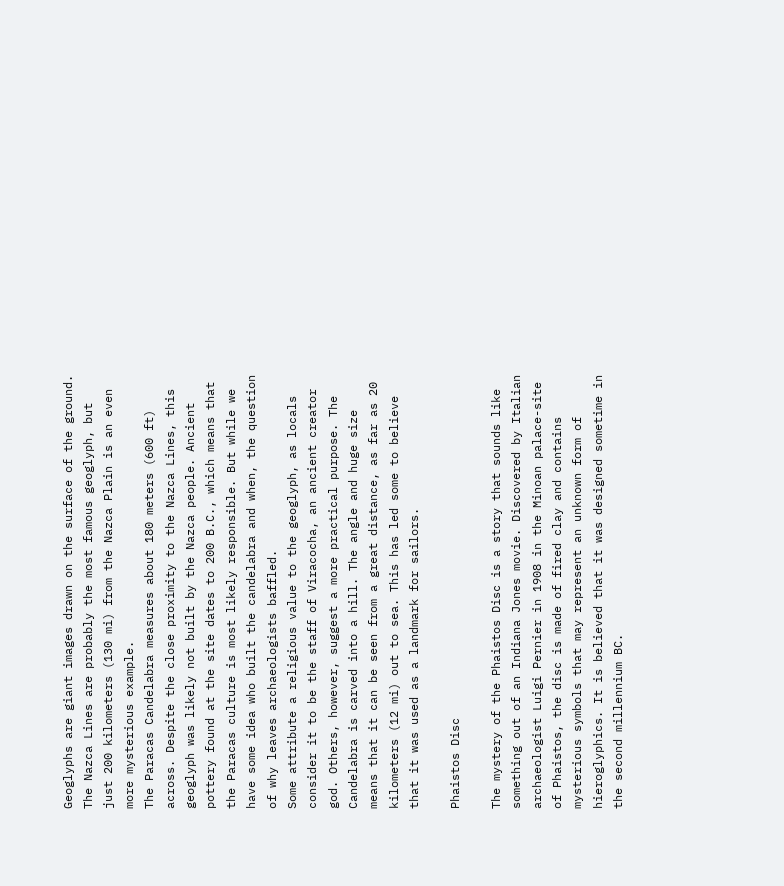Geoglyphs are giant images drawn on the surface of the ground. The Nazca Lines are probably the most famous geoglyph, but just 200 kilometers (130 mi) from the Nazca Plain is an even more mysterious example.
The Paracas Candelabra measures about 180 meters (600 ft) across. Despite the close proximity to the Nazca Lines, this geoglyph was likely not built by the Nazca people. Ancient pottery found at the site dates to 200 B.C., which means that the Paracas culture is most likely responsible. But while we have some idea who built the candelabra and when, the question of why leaves archaeologists baffled.
Some attribute a religious value to the geoglyph, as locals consider it to be the staff of Viracocha, an ancient creator god. Others, however, suggest a more practical purpose. The Candelabra is carved into a hill. The angle and huge size means that it can be seen from a great distance, as far as 20 kilometers (12 mi) out to sea. This has led some to believe that it was used as a landmark for sailors.

Phaistos Disc

The mystery of the Phaistos Disc is a story that sounds like something out of an Indiana Jones movie. Discovered by Italian archaeologist Luigi Pernier in 1908 in the Minoan palace-site of Phaistos, the disc is made of fired clay and contains mysterious symbols that may represent an unknown form of hieroglyphics. It is believed that it was designed sometime in the second millennium BC.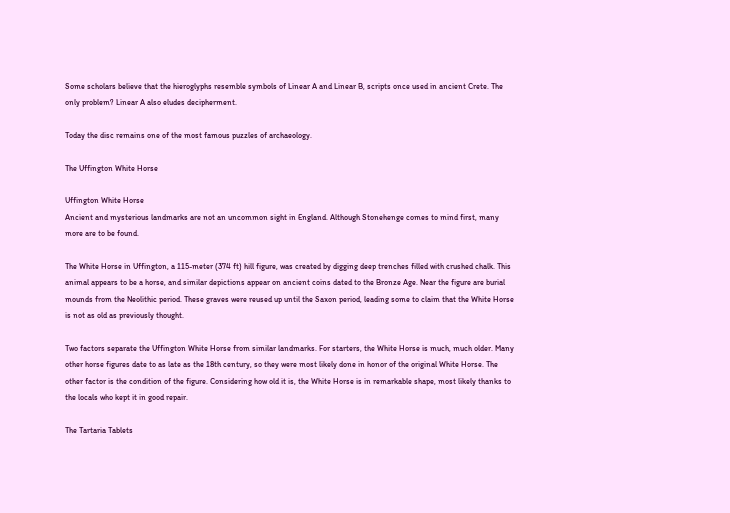Some scholars believe that the hieroglyphs resemble symbols of Linear A and Linear B, scripts once used in ancient Crete. The only problem? Linear A also eludes decipherment.

Today the disc remains one of the most famous puzzles of archaeology.

The Uffington White Horse

Uffington White Horse
Ancient and mysterious landmarks are not an uncommon sight in England. Although Stonehenge comes to mind first, many more are to be found.

The White Horse in Uffington, a 115-meter (374 ft) hill figure, was created by digging deep trenches filled with crushed chalk. This animal appears to be a horse, and similar depictions appear on ancient coins dated to the Bronze Age. Near the figure are burial mounds from the Neolithic period. These graves were reused up until the Saxon period, leading some to claim that the White Horse is not as old as previously thought.

Two factors separate the Uffington White Horse from similar landmarks. For starters, the White Horse is much, much older. Many other horse figures date to as late as the 18th century, so they were most likely done in honor of the original White Horse. The other factor is the condition of the figure. Considering how old it is, the White Horse is in remarkable shape, most likely thanks to the locals who kept it in good repair.

The Tartaria Tablets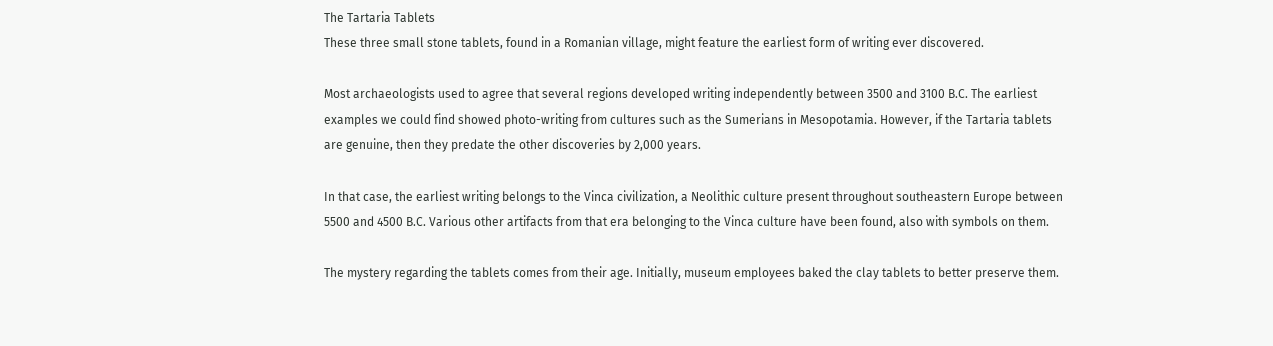The Tartaria Tablets
These three small stone tablets, found in a Romanian village, might feature the earliest form of writing ever discovered.

Most archaeologists used to agree that several regions developed writing independently between 3500 and 3100 B.C. The earliest examples we could find showed photo-writing from cultures such as the Sumerians in Mesopotamia. However, if the Tartaria tablets are genuine, then they predate the other discoveries by 2,000 years.

In that case, the earliest writing belongs to the Vinca civilization, a Neolithic culture present throughout southeastern Europe between 5500 and 4500 B.C. Various other artifacts from that era belonging to the Vinca culture have been found, also with symbols on them.

The mystery regarding the tablets comes from their age. Initially, museum employees baked the clay tablets to better preserve them.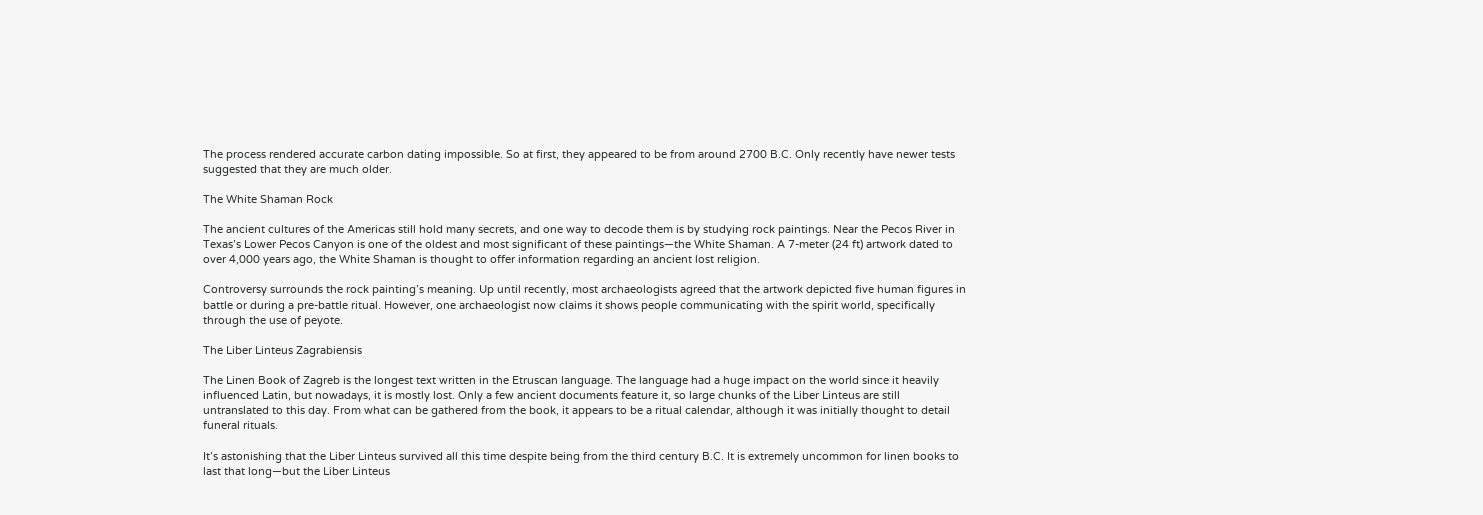The process rendered accurate carbon dating impossible. So at first, they appeared to be from around 2700 B.C. Only recently have newer tests suggested that they are much older.

The White Shaman Rock

The ancient cultures of the Americas still hold many secrets, and one way to decode them is by studying rock paintings. Near the Pecos River in Texas’s Lower Pecos Canyon is one of the oldest and most significant of these paintings—the White Shaman. A 7-meter (24 ft) artwork dated to over 4,000 years ago, the White Shaman is thought to offer information regarding an ancient lost religion.

Controversy surrounds the rock painting’s meaning. Up until recently, most archaeologists agreed that the artwork depicted five human figures in battle or during a pre-battle ritual. However, one archaeologist now claims it shows people communicating with the spirit world, specifically through the use of peyote.

The Liber Linteus Zagrabiensis

The Linen Book of Zagreb is the longest text written in the Etruscan language. The language had a huge impact on the world since it heavily influenced Latin, but nowadays, it is mostly lost. Only a few ancient documents feature it, so large chunks of the Liber Linteus are still untranslated to this day. From what can be gathered from the book, it appears to be a ritual calendar, although it was initially thought to detail funeral rituals.

It’s astonishing that the Liber Linteus survived all this time despite being from the third century B.C. It is extremely uncommon for linen books to last that long—but the Liber Linteus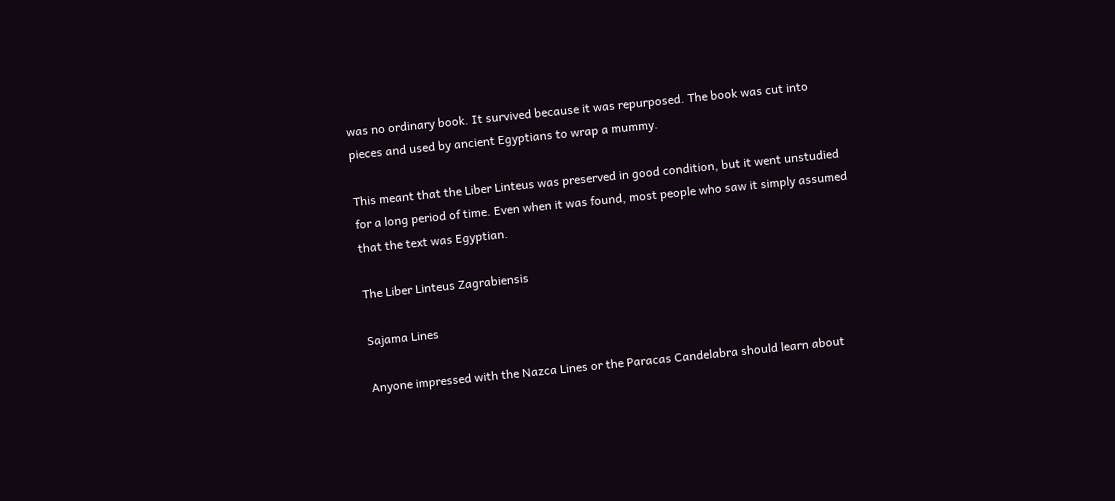was no ordinary book. It survived because it was repurposed. The book was cut into pieces and used by ancient Egyptians to wrap a mummy.

This meant that the Liber Linteus was preserved in good condition, but it went unstudied for a long period of time. Even when it was found, most people who saw it simply assumed that the text was Egyptian.

The Liber Linteus Zagrabiensis

Sajama Lines

Anyone impressed with the Nazca Lines or the Paracas Candelabra should learn about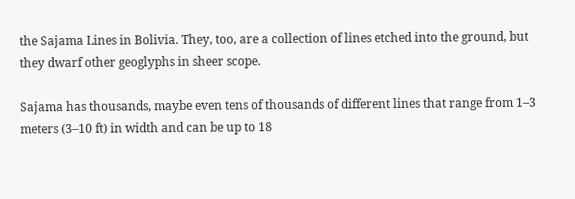the Sajama Lines in Bolivia. They, too, are a collection of lines etched into the ground, but they dwarf other geoglyphs in sheer scope.

Sajama has thousands, maybe even tens of thousands of different lines that range from 1–3 meters (3–10 ft) in width and can be up to 18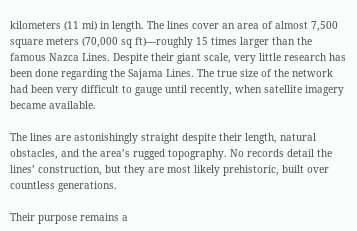kilometers (11 mi) in length. The lines cover an area of almost 7,500 square meters (70,000 sq ft)—roughly 15 times larger than the famous Nazca Lines. Despite their giant scale, very little research has been done regarding the Sajama Lines. The true size of the network had been very difficult to gauge until recently, when satellite imagery became available.

The lines are astonishingly straight despite their length, natural obstacles, and the area’s rugged topography. No records detail the lines’ construction, but they are most likely prehistoric, built over countless generations.

Their purpose remains a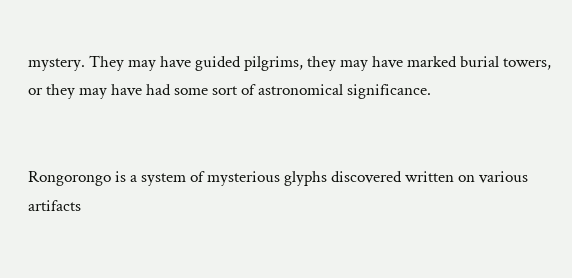mystery. They may have guided pilgrims, they may have marked burial towers, or they may have had some sort of astronomical significance.


Rongorongo is a system of mysterious glyphs discovered written on various artifacts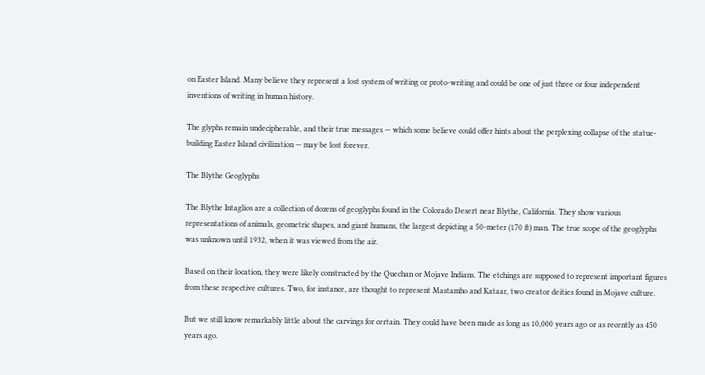on Easter Island. Many believe they represent a lost system of writing or proto-writing and could be one of just three or four independent inventions of writing in human history.

The glyphs remain undecipherable, and their true messages — which some believe could offer hints about the perplexing collapse of the statue-building Easter Island civilization — may be lost forever.

The Blythe Geoglyphs

The Blythe Intaglios are a collection of dozens of geoglyphs found in the Colorado Desert near Blythe, California. They show various representations of animals, geometric shapes, and giant humans, the largest depicting a 50-meter (170 ft) man. The true scope of the geoglyphs was unknown until 1932, when it was viewed from the air.

Based on their location, they were likely constructed by the Quechan or Mojave Indians. The etchings are supposed to represent important figures from these respective cultures. Two, for instance, are thought to represent Mastamho and Kataar, two creator deities found in Mojave culture.

But we still know remarkably little about the carvings for certain. They could have been made as long as 10,000 years ago or as recently as 450 years ago.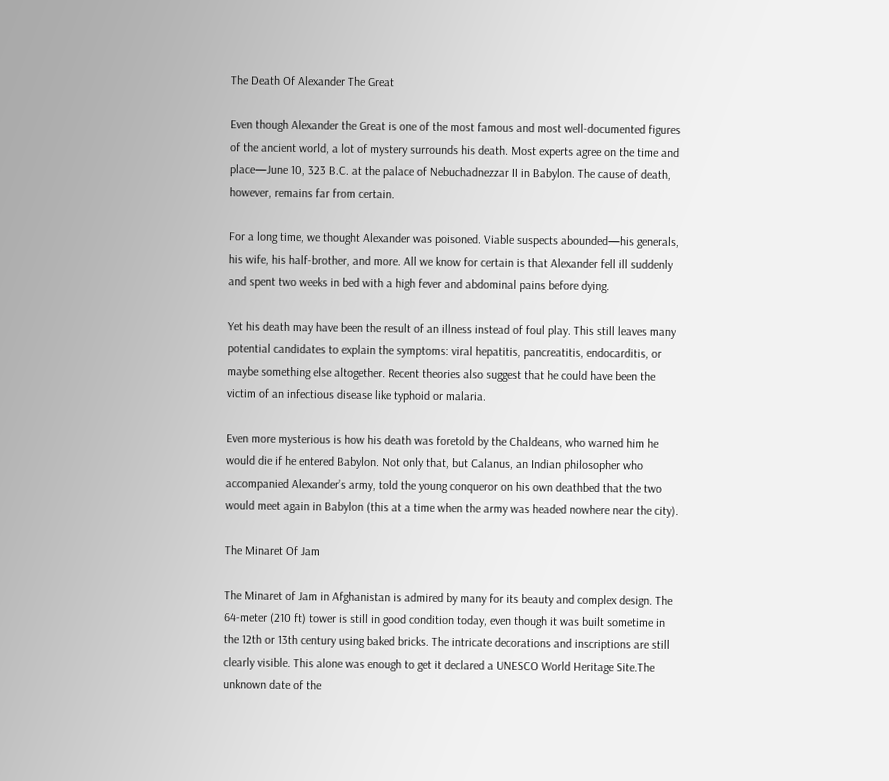The Death Of Alexander The Great

Even though Alexander the Great is one of the most famous and most well-documented figures of the ancient world, a lot of mystery surrounds his death. Most experts agree on the time and place—June 10, 323 B.C. at the palace of Nebuchadnezzar II in Babylon. The cause of death, however, remains far from certain.

For a long time, we thought Alexander was poisoned. Viable suspects abounded—his generals, his wife, his half-brother, and more. All we know for certain is that Alexander fell ill suddenly and spent two weeks in bed with a high fever and abdominal pains before dying.

Yet his death may have been the result of an illness instead of foul play. This still leaves many potential candidates to explain the symptoms: viral hepatitis, pancreatitis, endocarditis, or maybe something else altogether. Recent theories also suggest that he could have been the victim of an infectious disease like typhoid or malaria.

Even more mysterious is how his death was foretold by the Chaldeans, who warned him he would die if he entered Babylon. Not only that, but Calanus, an Indian philosopher who accompanied Alexander’s army, told the young conqueror on his own deathbed that the two would meet again in Babylon (this at a time when the army was headed nowhere near the city).

The Minaret Of Jam

The Minaret of Jam in Afghanistan is admired by many for its beauty and complex design. The 64-meter (210 ft) tower is still in good condition today, even though it was built sometime in the 12th or 13th century using baked bricks. The intricate decorations and inscriptions are still clearly visible. This alone was enough to get it declared a UNESCO World Heritage Site.The unknown date of the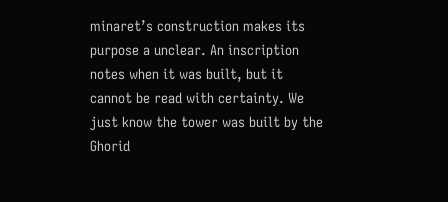minaret’s construction makes its purpose a unclear. An inscription notes when it was built, but it cannot be read with certainty. We just know the tower was built by the Ghorid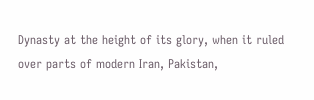Dynasty at the height of its glory, when it ruled over parts of modern Iran, Pakistan,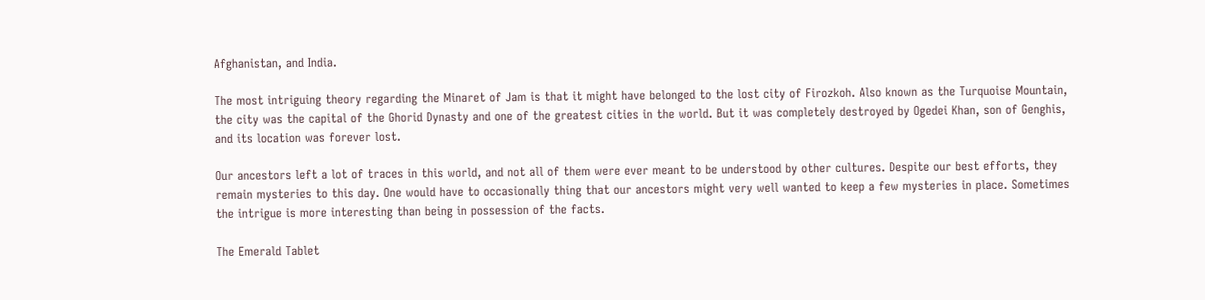Afghanistan, and India.

The most intriguing theory regarding the Minaret of Jam is that it might have belonged to the lost city of Firozkoh. Also known as the Turquoise Mountain, the city was the capital of the Ghorid Dynasty and one of the greatest cities in the world. But it was completely destroyed by Ogedei Khan, son of Genghis, and its location was forever lost.

Our ancestors left a lot of traces in this world, and not all of them were ever meant to be understood by other cultures. Despite our best efforts, they remain mysteries to this day. One would have to occasionally thing that our ancestors might very well wanted to keep a few mysteries in place. Sometimes the intrigue is more interesting than being in possession of the facts.

The Emerald Tablet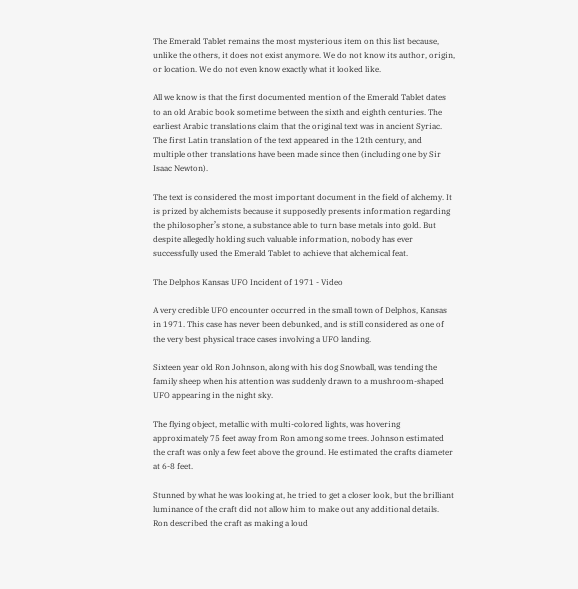The Emerald Tablet remains the most mysterious item on this list because, unlike the others, it does not exist anymore. We do not know its author, origin, or location. We do not even know exactly what it looked like.

All we know is that the first documented mention of the Emerald Tablet dates to an old Arabic book sometime between the sixth and eighth centuries. The earliest Arabic translations claim that the original text was in ancient Syriac. The first Latin translation of the text appeared in the 12th century, and multiple other translations have been made since then (including one by Sir Isaac Newton).

The text is considered the most important document in the field of alchemy. It is prized by alchemists because it supposedly presents information regarding the philosopher’s stone, a substance able to turn base metals into gold. But despite allegedly holding such valuable information, nobody has ever successfully used the Emerald Tablet to achieve that alchemical feat.

The Delphos Kansas UFO Incident of 1971 - Video

A very credible UFO encounter occurred in the small town of Delphos, Kansas in 1971. This case has never been debunked, and is still considered as one of the very best physical trace cases involving a UFO landing.

Sixteen year old Ron Johnson, along with his dog Snowball, was tending the family sheep when his attention was suddenly drawn to a mushroom-shaped UFO appearing in the night sky.

The flying object, metallic with multi-colored lights, was hovering approximately 75 feet away from Ron among some trees. Johnson estimated the craft was only a few feet above the ground. He estimated the crafts diameter at 6-8 feet.

Stunned by what he was looking at, he tried to get a closer look, but the brilliant luminance of the craft did not allow him to make out any additional details. Ron described the craft as making a loud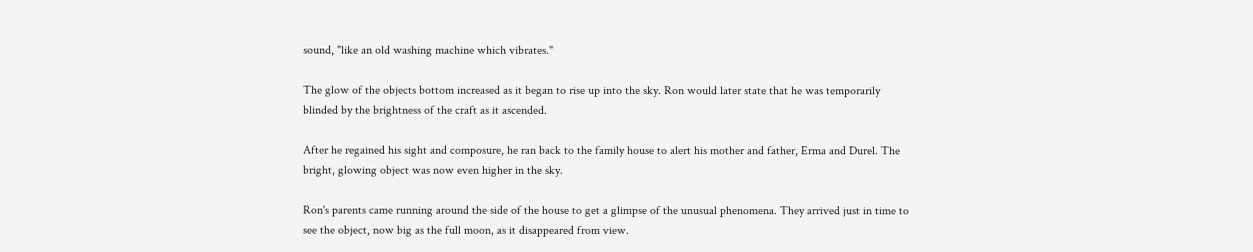sound, "like an old washing machine which vibrates."

The glow of the objects bottom increased as it began to rise up into the sky. Ron would later state that he was temporarily blinded by the brightness of the craft as it ascended.

After he regained his sight and composure, he ran back to the family house to alert his mother and father, Erma and Durel. The bright, glowing object was now even higher in the sky.

Ron's parents came running around the side of the house to get a glimpse of the unusual phenomena. They arrived just in time to see the object, now big as the full moon, as it disappeared from view.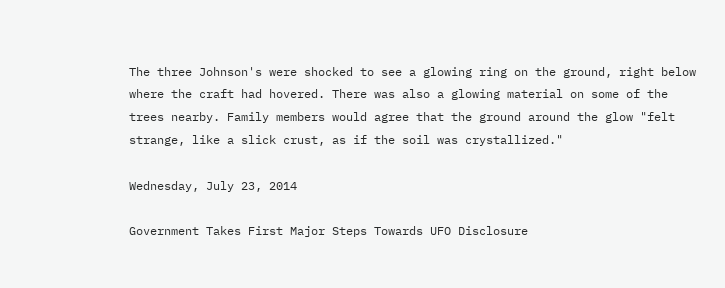The three Johnson's were shocked to see a glowing ring on the ground, right below where the craft had hovered. There was also a glowing material on some of the trees nearby. Family members would agree that the ground around the glow "felt strange, like a slick crust, as if the soil was crystallized."

Wednesday, July 23, 2014

Government Takes First Major Steps Towards UFO Disclosure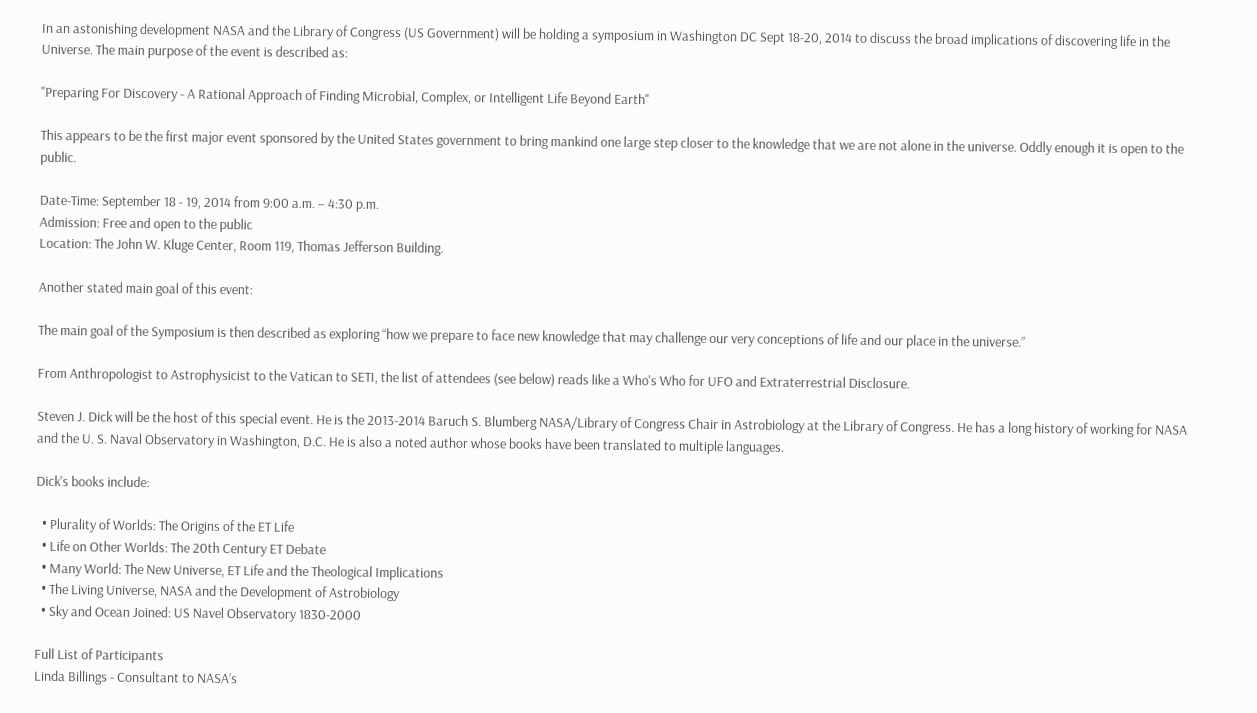In an astonishing development NASA and the Library of Congress (US Government) will be holding a symposium in Washington DC Sept 18-20, 2014 to discuss the broad implications of discovering life in the Universe. The main purpose of the event is described as:

"Preparing For Discovery - A Rational Approach of Finding Microbial, Complex, or Intelligent Life Beyond Earth"

This appears to be the first major event sponsored by the United States government to bring mankind one large step closer to the knowledge that we are not alone in the universe. Oddly enough it is open to the public.

Date-Time: September 18 - 19, 2014 from 9:00 a.m. – 4:30 p.m.
Admission: Free and open to the public
Location: The John W. Kluge Center, Room 119, Thomas Jefferson Building.

Another stated main goal of this event:

The main goal of the Symposium is then described as exploring “how we prepare to face new knowledge that may challenge our very conceptions of life and our place in the universe.”

From Anthropologist to Astrophysicist to the Vatican to SETI, the list of attendees (see below) reads like a Who's Who for UFO and Extraterrestrial Disclosure.

Steven J. Dick will be the host of this special event. He is the 2013-2014 Baruch S. Blumberg NASA/Library of Congress Chair in Astrobiology at the Library of Congress. He has a long history of working for NASA and the U. S. Naval Observatory in Washington, D.C. He is also a noted author whose books have been translated to multiple languages.

Dick's books include:

  • Plurality of Worlds: The Origins of the ET Life
  • Life on Other Worlds: The 20th Century ET Debate
  • Many World: The New Universe, ET Life and the Theological Implications
  • The Living Universe, NASA and the Development of Astrobiology
  • Sky and Ocean Joined: US Navel Observatory 1830-2000

Full List of Participants
Linda Billings - Consultant to NASA’s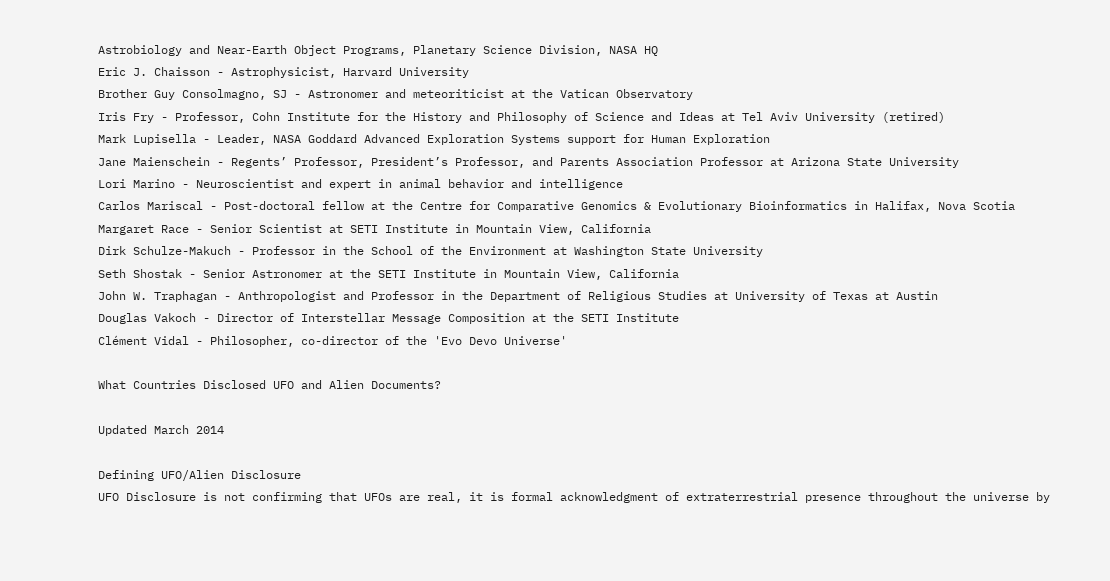Astrobiology and Near-Earth Object Programs, Planetary Science Division, NASA HQ
Eric J. Chaisson - Astrophysicist, Harvard University
Brother Guy Consolmagno, SJ - Astronomer and meteoriticist at the Vatican Observatory
Iris Fry - Professor, Cohn Institute for the History and Philosophy of Science and Ideas at Tel Aviv University (retired)
Mark Lupisella - Leader, NASA Goddard Advanced Exploration Systems support for Human Exploration
Jane Maienschein - Regents’ Professor, President’s Professor, and Parents Association Professor at Arizona State University
Lori Marino - Neuroscientist and expert in animal behavior and intelligence
Carlos Mariscal - Post-doctoral fellow at the Centre for Comparative Genomics & Evolutionary Bioinformatics in Halifax, Nova Scotia
Margaret Race - Senior Scientist at SETI Institute in Mountain View, California
Dirk Schulze-Makuch - Professor in the School of the Environment at Washington State University
Seth Shostak - Senior Astronomer at the SETI Institute in Mountain View, California
John W. Traphagan - Anthropologist and Professor in the Department of Religious Studies at University of Texas at Austin
Douglas Vakoch - Director of Interstellar Message Composition at the SETI Institute
Clément Vidal - Philosopher, co-director of the 'Evo Devo Universe'

What Countries Disclosed UFO and Alien Documents?

Updated March 2014

Defining UFO/Alien Disclosure
UFO Disclosure is not confirming that UFOs are real, it is formal acknowledgment of extraterrestrial presence throughout the universe by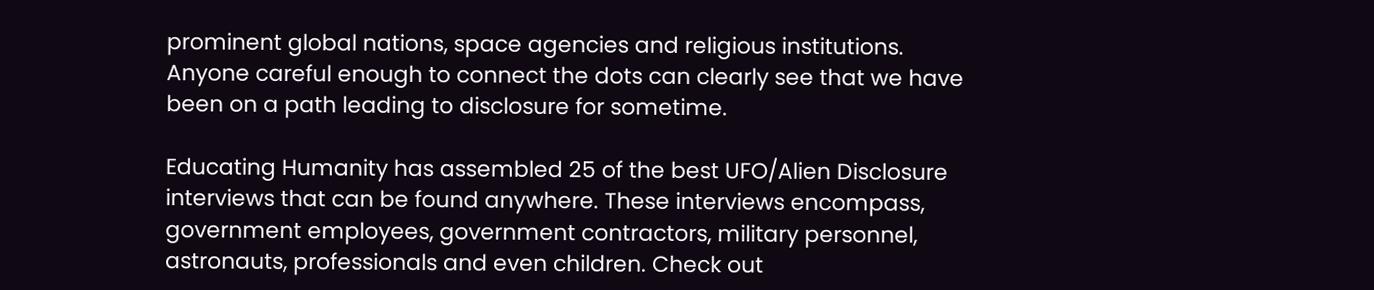prominent global nations, space agencies and religious institutions. Anyone careful enough to connect the dots can clearly see that we have been on a path leading to disclosure for sometime.

Educating Humanity has assembled 25 of the best UFO/Alien Disclosure interviews that can be found anywhere. These interviews encompass, government employees, government contractors, military personnel, astronauts, professionals and even children. Check out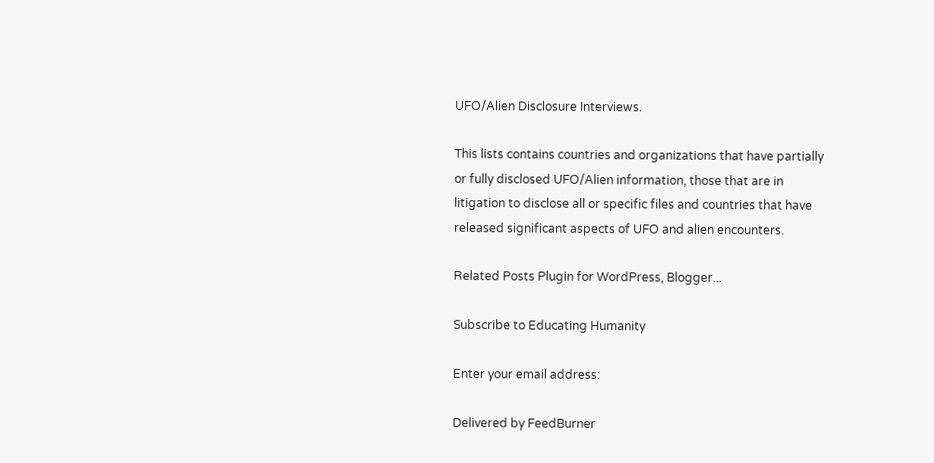UFO/Alien Disclosure Interviews.

This lists contains countries and organizations that have partially or fully disclosed UFO/Alien information, those that are in litigation to disclose all or specific files and countries that have released significant aspects of UFO and alien encounters.

Related Posts Plugin for WordPress, Blogger...

Subscribe to Educating Humanity

Enter your email address:

Delivered by FeedBurner